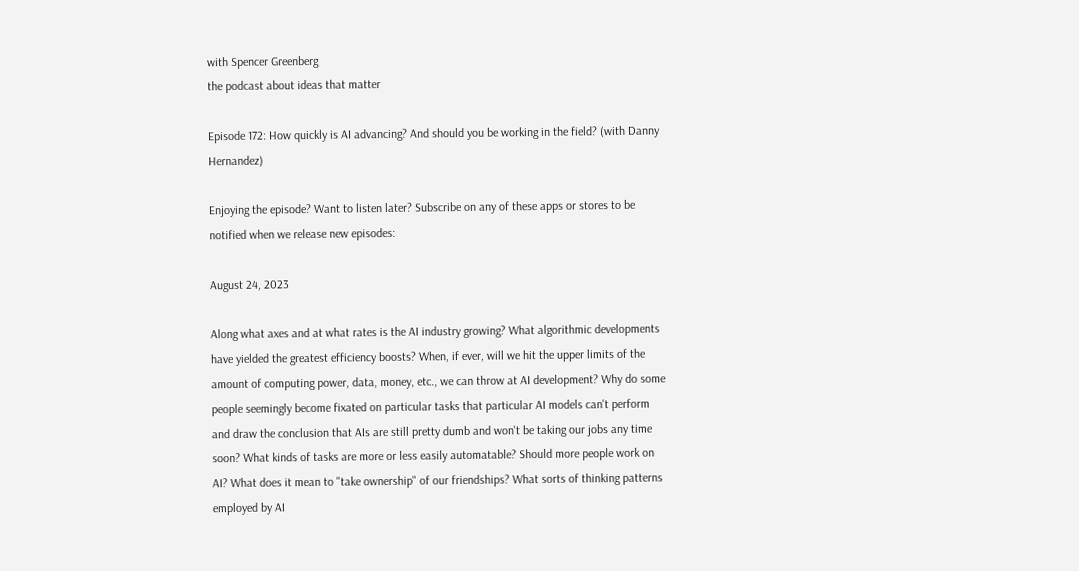with Spencer Greenberg
the podcast about ideas that matter

Episode 172: How quickly is AI advancing? And should you be working in the field? (with Danny Hernandez)

Enjoying the episode? Want to listen later? Subscribe on any of these apps or stores to be notified when we release new episodes:

August 24, 2023

Along what axes and at what rates is the AI industry growing? What algorithmic developments have yielded the greatest efficiency boosts? When, if ever, will we hit the upper limits of the amount of computing power, data, money, etc., we can throw at AI development? Why do some people seemingly become fixated on particular tasks that particular AI models can't perform and draw the conclusion that AIs are still pretty dumb and won't be taking our jobs any time soon? What kinds of tasks are more or less easily automatable? Should more people work on AI? What does it mean to "take ownership" of our friendships? What sorts of thinking patterns employed by AI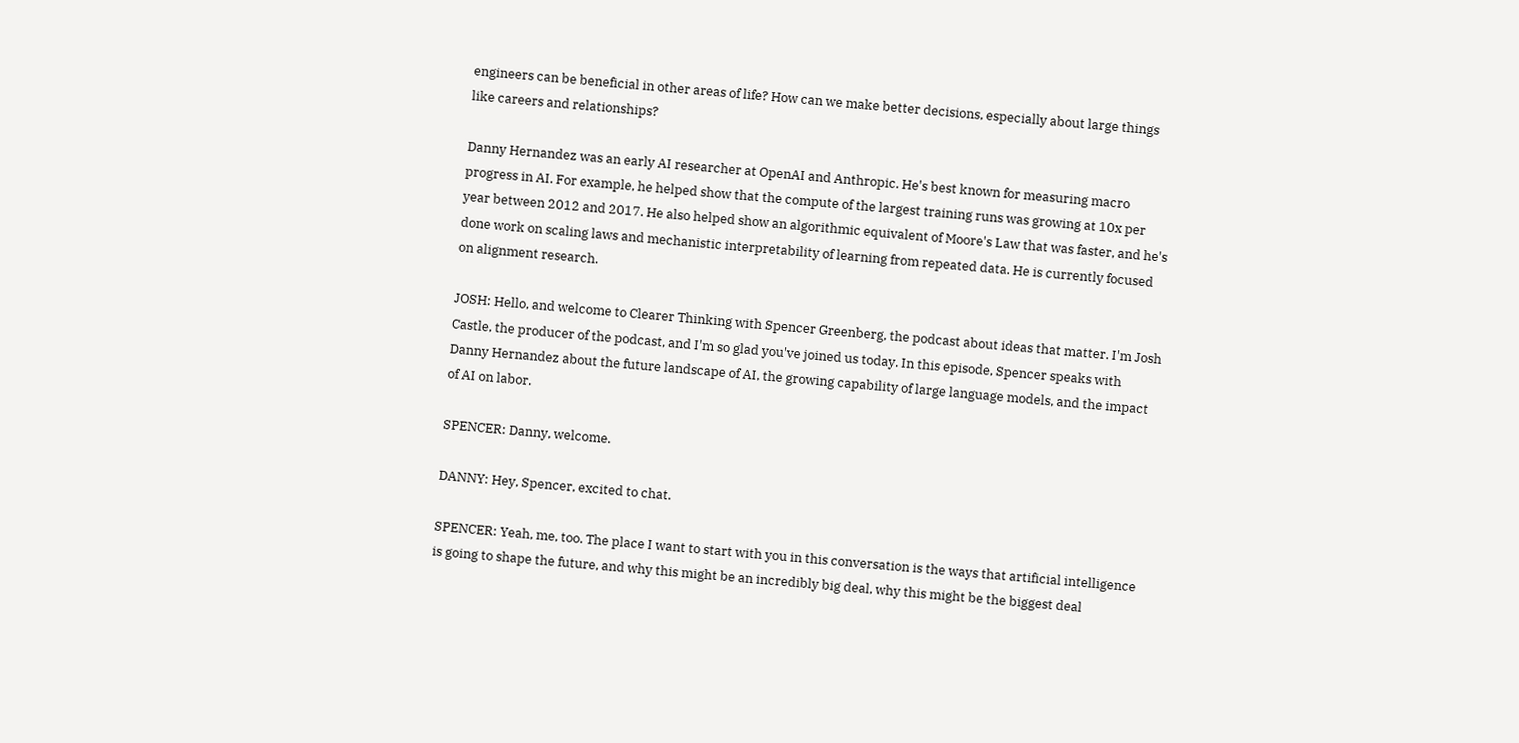engineers can be beneficial in other areas of life? How can we make better decisions, especially about large things like careers and relationships?

Danny Hernandez was an early AI researcher at OpenAI and Anthropic. He's best known for measuring macro progress in AI. For example, he helped show that the compute of the largest training runs was growing at 10x per year between 2012 and 2017. He also helped show an algorithmic equivalent of Moore's Law that was faster, and he's done work on scaling laws and mechanistic interpretability of learning from repeated data. He is currently focused on alignment research.

JOSH: Hello, and welcome to Clearer Thinking with Spencer Greenberg, the podcast about ideas that matter. I'm Josh Castle, the producer of the podcast, and I'm so glad you've joined us today. In this episode, Spencer speaks with Danny Hernandez about the future landscape of AI, the growing capability of large language models, and the impact of AI on labor.

SPENCER: Danny, welcome.

DANNY: Hey, Spencer, excited to chat.

SPENCER: Yeah, me, too. The place I want to start with you in this conversation is the ways that artificial intelligence is going to shape the future, and why this might be an incredibly big deal, why this might be the biggest deal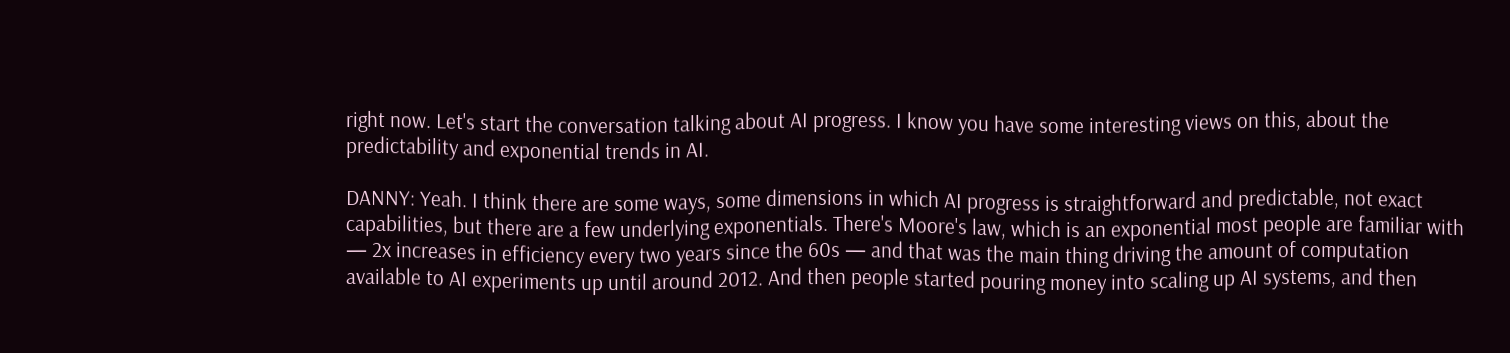right now. Let's start the conversation talking about AI progress. I know you have some interesting views on this, about the predictability and exponential trends in AI.

DANNY: Yeah. I think there are some ways, some dimensions in which AI progress is straightforward and predictable, not exact capabilities, but there are a few underlying exponentials. There's Moore's law, which is an exponential most people are familiar with — 2x increases in efficiency every two years since the 60s — and that was the main thing driving the amount of computation available to AI experiments up until around 2012. And then people started pouring money into scaling up AI systems, and then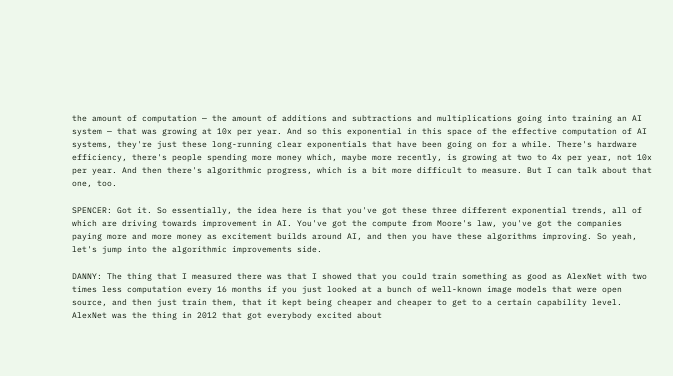the amount of computation — the amount of additions and subtractions and multiplications going into training an AI system — that was growing at 10x per year. And so this exponential in this space of the effective computation of AI systems, they're just these long-running clear exponentials that have been going on for a while. There's hardware efficiency, there's people spending more money which, maybe more recently, is growing at two to 4x per year, not 10x per year. And then there's algorithmic progress, which is a bit more difficult to measure. But I can talk about that one, too.

SPENCER: Got it. So essentially, the idea here is that you've got these three different exponential trends, all of which are driving towards improvement in AI. You've got the compute from Moore's law, you've got the companies paying more and more money as excitement builds around AI, and then you have these algorithms improving. So yeah, let's jump into the algorithmic improvements side.

DANNY: The thing that I measured there was that I showed that you could train something as good as AlexNet with two times less computation every 16 months if you just looked at a bunch of well-known image models that were open source, and then just train them, that it kept being cheaper and cheaper to get to a certain capability level. AlexNet was the thing in 2012 that got everybody excited about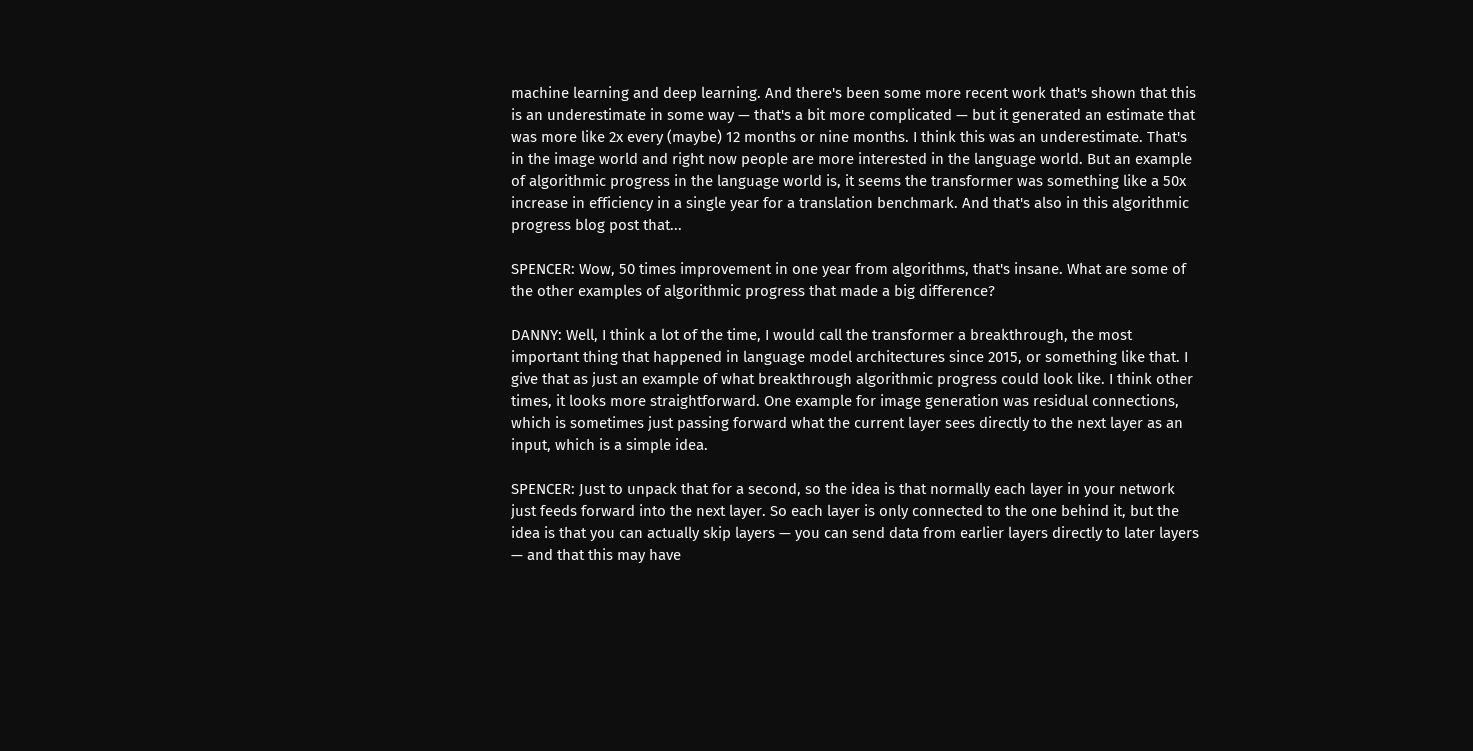machine learning and deep learning. And there's been some more recent work that's shown that this is an underestimate in some way — that's a bit more complicated — but it generated an estimate that was more like 2x every (maybe) 12 months or nine months. I think this was an underestimate. That's in the image world and right now people are more interested in the language world. But an example of algorithmic progress in the language world is, it seems the transformer was something like a 50x increase in efficiency in a single year for a translation benchmark. And that's also in this algorithmic progress blog post that...

SPENCER: Wow, 50 times improvement in one year from algorithms, that's insane. What are some of the other examples of algorithmic progress that made a big difference?

DANNY: Well, I think a lot of the time, I would call the transformer a breakthrough, the most important thing that happened in language model architectures since 2015, or something like that. I give that as just an example of what breakthrough algorithmic progress could look like. I think other times, it looks more straightforward. One example for image generation was residual connections, which is sometimes just passing forward what the current layer sees directly to the next layer as an input, which is a simple idea.

SPENCER: Just to unpack that for a second, so the idea is that normally each layer in your network just feeds forward into the next layer. So each layer is only connected to the one behind it, but the idea is that you can actually skip layers — you can send data from earlier layers directly to later layers — and that this may have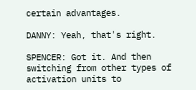certain advantages.

DANNY: Yeah, that's right.

SPENCER: Got it. And then switching from other types of activation units to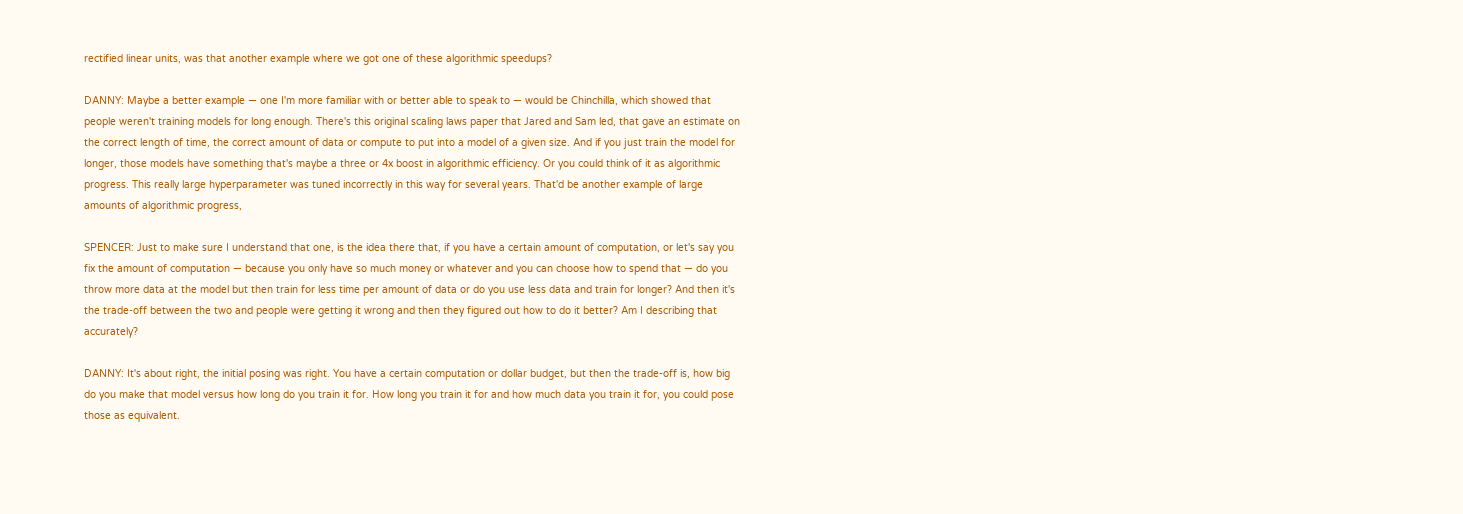rectified linear units, was that another example where we got one of these algorithmic speedups?

DANNY: Maybe a better example — one I'm more familiar with or better able to speak to — would be Chinchilla, which showed that people weren't training models for long enough. There's this original scaling laws paper that Jared and Sam led, that gave an estimate on the correct length of time, the correct amount of data or compute to put into a model of a given size. And if you just train the model for longer, those models have something that's maybe a three or 4x boost in algorithmic efficiency. Or you could think of it as algorithmic progress. This really large hyperparameter was tuned incorrectly in this way for several years. That'd be another example of large amounts of algorithmic progress,

SPENCER: Just to make sure I understand that one, is the idea there that, if you have a certain amount of computation, or let's say you fix the amount of computation — because you only have so much money or whatever and you can choose how to spend that — do you throw more data at the model but then train for less time per amount of data or do you use less data and train for longer? And then it's the trade-off between the two and people were getting it wrong and then they figured out how to do it better? Am I describing that accurately?

DANNY: It's about right, the initial posing was right. You have a certain computation or dollar budget, but then the trade-off is, how big do you make that model versus how long do you train it for. How long you train it for and how much data you train it for, you could pose those as equivalent.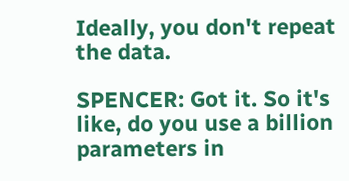Ideally, you don't repeat the data.

SPENCER: Got it. So it's like, do you use a billion parameters in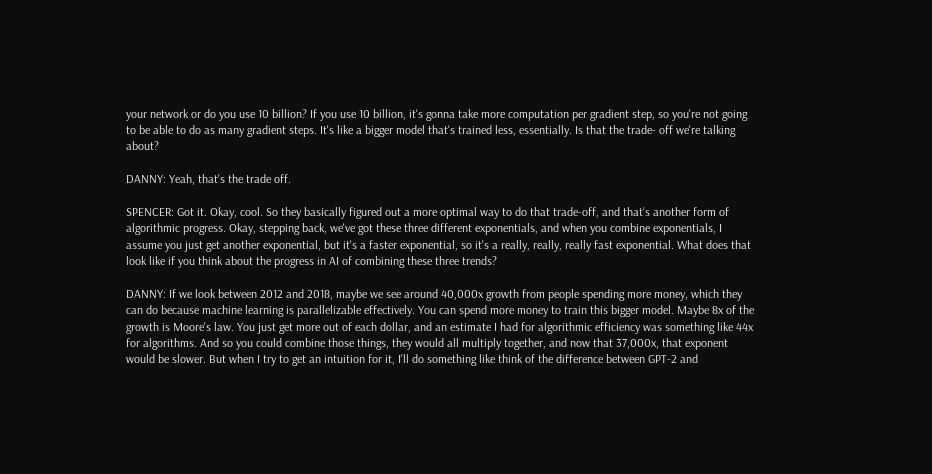your network or do you use 10 billion? If you use 10 billion, it's gonna take more computation per gradient step, so you're not going to be able to do as many gradient steps. It's like a bigger model that's trained less, essentially. Is that the trade- off we're talking about?

DANNY: Yeah, that's the trade off.

SPENCER: Got it. Okay, cool. So they basically figured out a more optimal way to do that trade-off, and that's another form of algorithmic progress. Okay, stepping back, we've got these three different exponentials, and when you combine exponentials, I assume you just get another exponential, but it's a faster exponential, so it's a really, really, really fast exponential. What does that look like if you think about the progress in AI of combining these three trends?

DANNY: If we look between 2012 and 2018, maybe we see around 40,000x growth from people spending more money, which they can do because machine learning is parallelizable effectively. You can spend more money to train this bigger model. Maybe 8x of the growth is Moore's law. You just get more out of each dollar, and an estimate I had for algorithmic efficiency was something like 44x for algorithms. And so you could combine those things, they would all multiply together, and now that 37,000x, that exponent would be slower. But when I try to get an intuition for it, I'll do something like think of the difference between GPT-2 and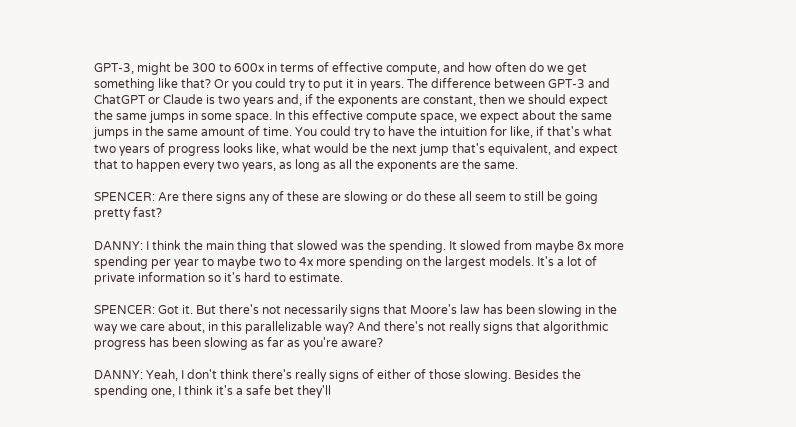GPT-3, might be 300 to 600x in terms of effective compute, and how often do we get something like that? Or you could try to put it in years. The difference between GPT-3 and ChatGPT or Claude is two years and, if the exponents are constant, then we should expect the same jumps in some space. In this effective compute space, we expect about the same jumps in the same amount of time. You could try to have the intuition for like, if that's what two years of progress looks like, what would be the next jump that's equivalent, and expect that to happen every two years, as long as all the exponents are the same.

SPENCER: Are there signs any of these are slowing or do these all seem to still be going pretty fast?

DANNY: I think the main thing that slowed was the spending. It slowed from maybe 8x more spending per year to maybe two to 4x more spending on the largest models. It's a lot of private information so it's hard to estimate.

SPENCER: Got it. But there's not necessarily signs that Moore's law has been slowing in the way we care about, in this parallelizable way? And there's not really signs that algorithmic progress has been slowing as far as you're aware?

DANNY: Yeah, I don't think there's really signs of either of those slowing. Besides the spending one, I think it's a safe bet they'll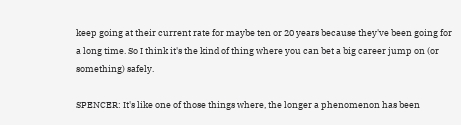keep going at their current rate for maybe ten or 20 years because they've been going for a long time. So I think it's the kind of thing where you can bet a big career jump on (or something) safely.

SPENCER: It's like one of those things where, the longer a phenomenon has been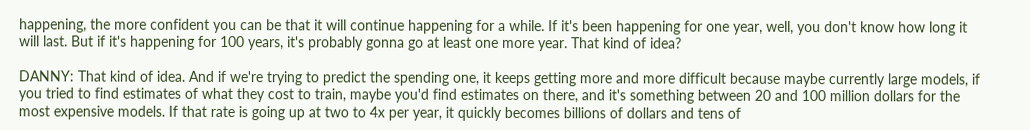happening, the more confident you can be that it will continue happening for a while. If it's been happening for one year, well, you don't know how long it will last. But if it's happening for 100 years, it's probably gonna go at least one more year. That kind of idea?

DANNY: That kind of idea. And if we're trying to predict the spending one, it keeps getting more and more difficult because maybe currently large models, if you tried to find estimates of what they cost to train, maybe you'd find estimates on there, and it's something between 20 and 100 million dollars for the most expensive models. If that rate is going up at two to 4x per year, it quickly becomes billions of dollars and tens of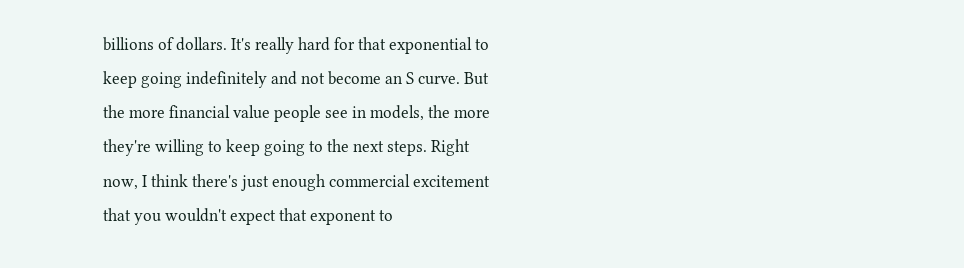billions of dollars. It's really hard for that exponential to keep going indefinitely and not become an S curve. But the more financial value people see in models, the more they're willing to keep going to the next steps. Right now, I think there's just enough commercial excitement that you wouldn't expect that exponent to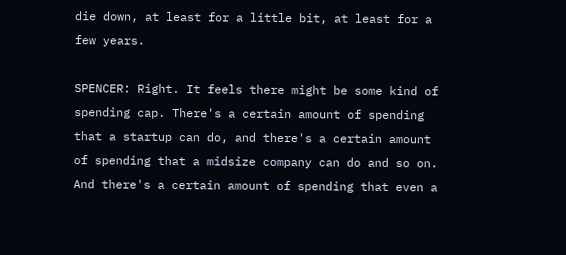die down, at least for a little bit, at least for a few years.

SPENCER: Right. It feels there might be some kind of spending cap. There's a certain amount of spending that a startup can do, and there's a certain amount of spending that a midsize company can do and so on. And there's a certain amount of spending that even a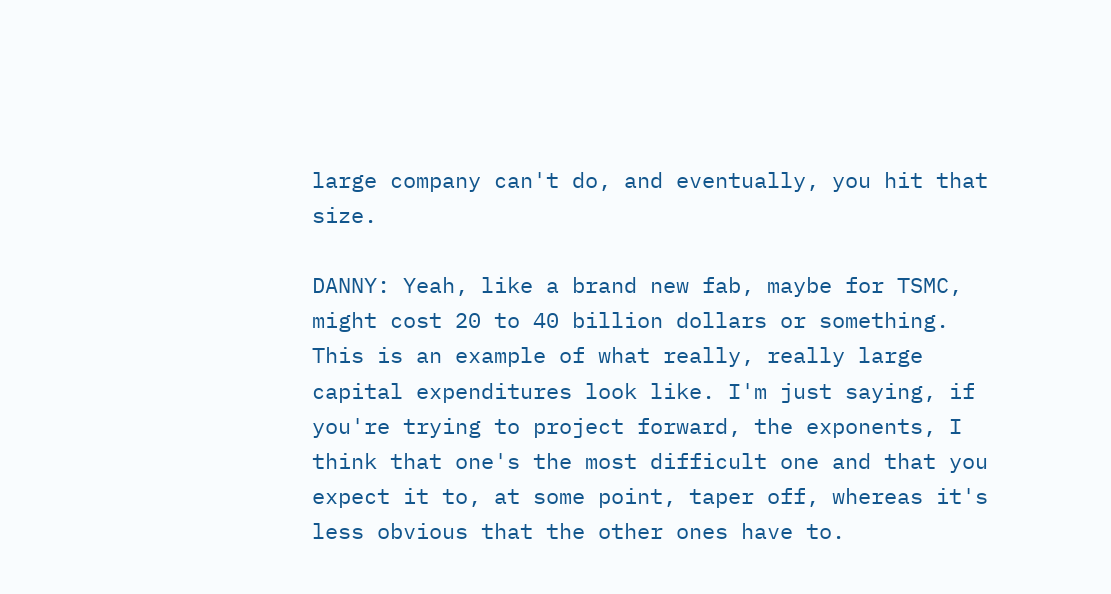large company can't do, and eventually, you hit that size.

DANNY: Yeah, like a brand new fab, maybe for TSMC, might cost 20 to 40 billion dollars or something. This is an example of what really, really large capital expenditures look like. I'm just saying, if you're trying to project forward, the exponents, I think that one's the most difficult one and that you expect it to, at some point, taper off, whereas it's less obvious that the other ones have to.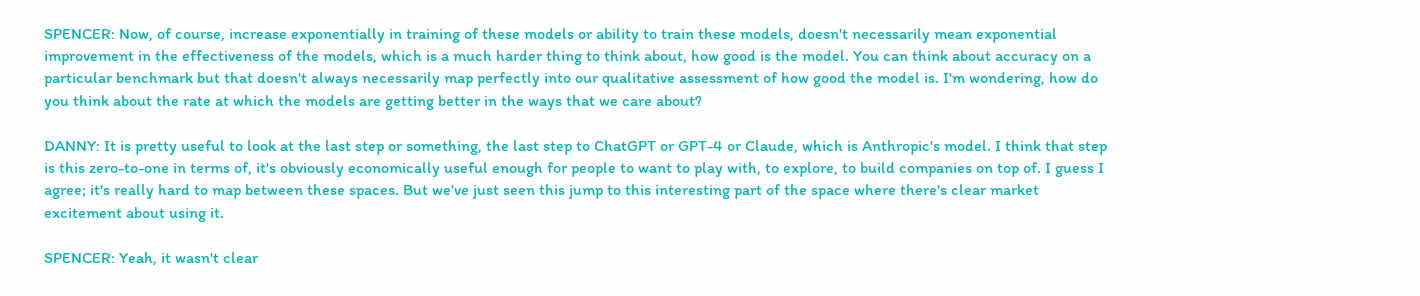SPENCER: Now, of course, increase exponentially in training of these models or ability to train these models, doesn't necessarily mean exponential improvement in the effectiveness of the models, which is a much harder thing to think about, how good is the model. You can think about accuracy on a particular benchmark but that doesn't always necessarily map perfectly into our qualitative assessment of how good the model is. I'm wondering, how do you think about the rate at which the models are getting better in the ways that we care about?

DANNY: It is pretty useful to look at the last step or something, the last step to ChatGPT or GPT-4 or Claude, which is Anthropic's model. I think that step is this zero-to-one in terms of, it's obviously economically useful enough for people to want to play with, to explore, to build companies on top of. I guess I agree; it's really hard to map between these spaces. But we've just seen this jump to this interesting part of the space where there's clear market excitement about using it.

SPENCER: Yeah, it wasn't clear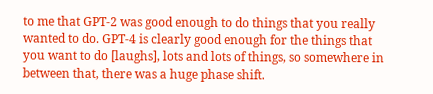to me that GPT-2 was good enough to do things that you really wanted to do. GPT-4 is clearly good enough for the things that you want to do [laughs], lots and lots of things, so somewhere in between that, there was a huge phase shift.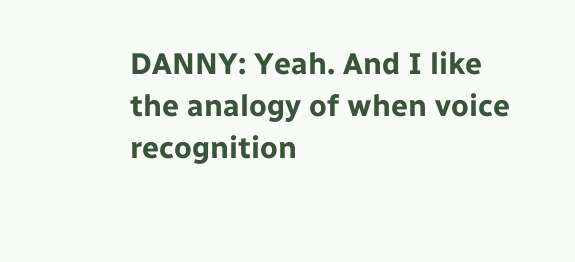DANNY: Yeah. And I like the analogy of when voice recognition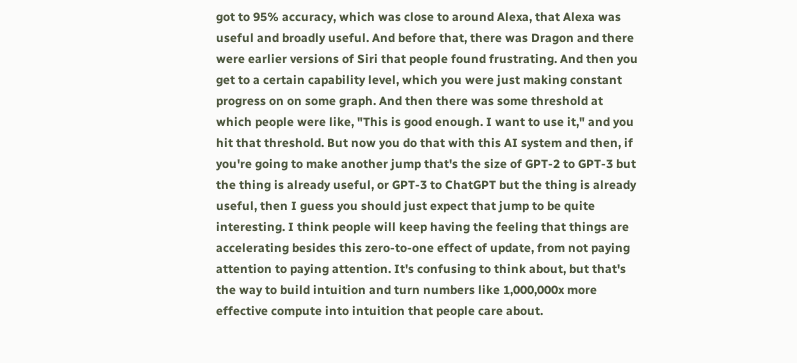got to 95% accuracy, which was close to around Alexa, that Alexa was useful and broadly useful. And before that, there was Dragon and there were earlier versions of Siri that people found frustrating. And then you get to a certain capability level, which you were just making constant progress on on some graph. And then there was some threshold at which people were like, "This is good enough. I want to use it," and you hit that threshold. But now you do that with this AI system and then, if you're going to make another jump that's the size of GPT-2 to GPT-3 but the thing is already useful, or GPT-3 to ChatGPT but the thing is already useful, then I guess you should just expect that jump to be quite interesting. I think people will keep having the feeling that things are accelerating besides this zero-to-one effect of update, from not paying attention to paying attention. It's confusing to think about, but that's the way to build intuition and turn numbers like 1,000,000x more effective compute into intuition that people care about.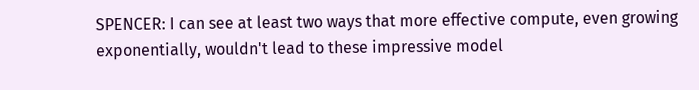SPENCER: I can see at least two ways that more effective compute, even growing exponentially, wouldn't lead to these impressive model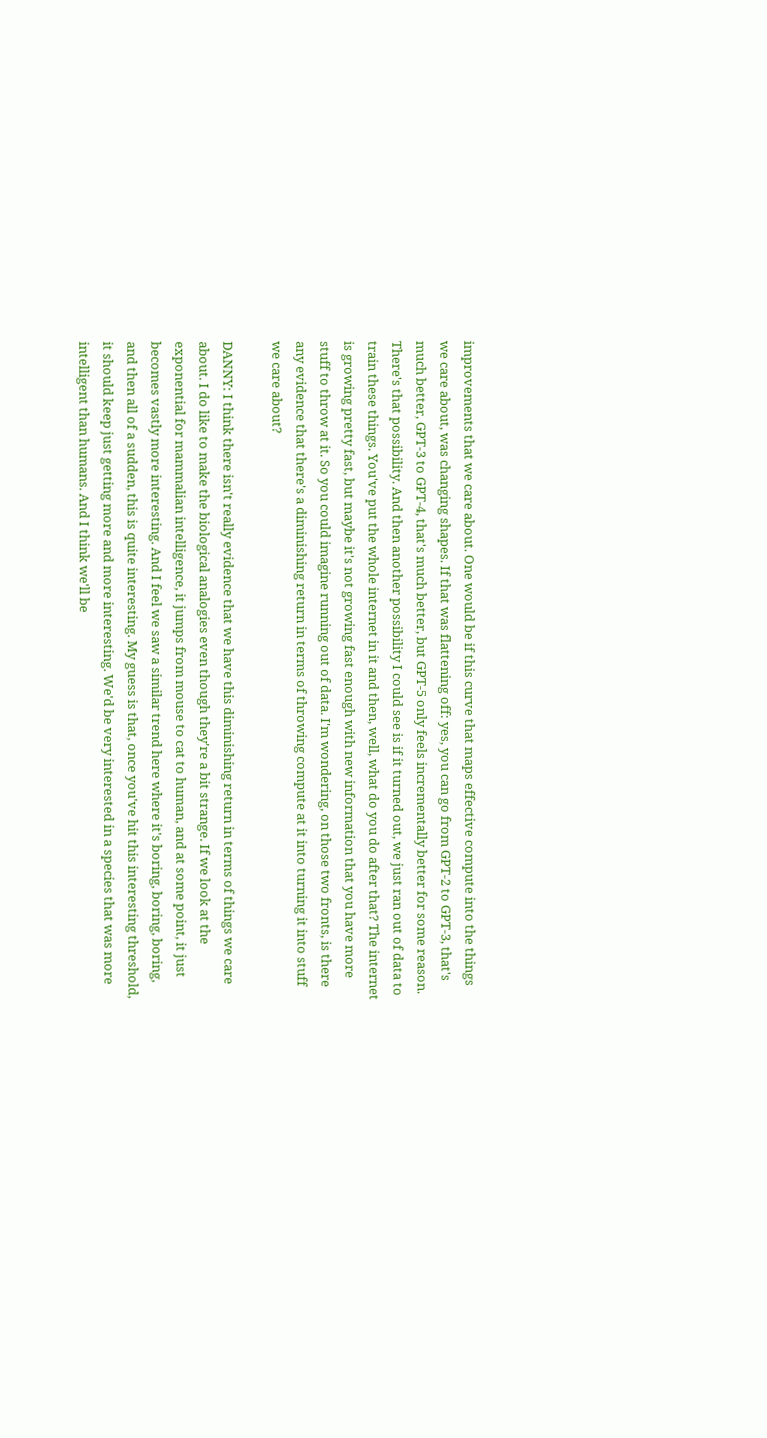improvements that we care about. One would be if this curve that maps effective compute into the things we care about, was changing shapes. If that was flattening off: yes, you can go from GPT-2 to GPT-3, that's much better, GPT-3 to GPT-4, that's much better, but GPT-5 only feels incrementally better for some reason. There's that possibility. And then another possibility I could see is if it turned out, we just ran out of data to train these things. You've put the whole internet in it and then, well, what do you do after that? The internet is growing pretty fast, but maybe it's not growing fast enough with new information that you have more stuff to throw at it. So you could imagine running out of data. I'm wondering, on those two fronts, is there any evidence that there's a diminishing return in terms of throwing compute at it into turning it into stuff we care about?

DANNY: I think there isn't really evidence that we have this diminishing return in terms of things we care about. I do like to make the biological analogies even though they're a bit strange. If we look at the exponential for mammalian intelligence, it jumps from mouse to cat to human, and at some point, it just becomes vastly more interesting. And I feel we saw a similar trend here where it's boring, boring, boring, and then all of a sudden, this is quite interesting. My guess is that, once you've hit this interesting threshold, it should keep just getting more and more interesting. We'd be very interested in a species that was more intelligent than humans. And I think we'll be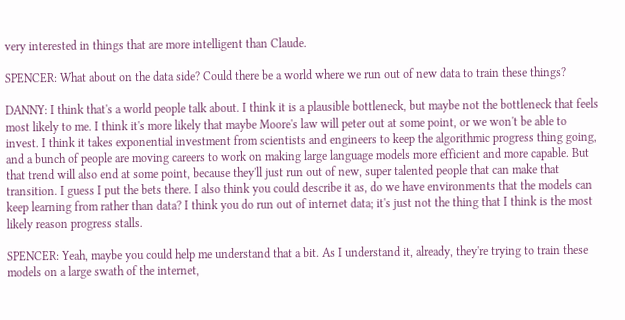very interested in things that are more intelligent than Claude.

SPENCER: What about on the data side? Could there be a world where we run out of new data to train these things?

DANNY: I think that's a world people talk about. I think it is a plausible bottleneck, but maybe not the bottleneck that feels most likely to me. I think it's more likely that maybe Moore's law will peter out at some point, or we won't be able to invest. I think it takes exponential investment from scientists and engineers to keep the algorithmic progress thing going, and a bunch of people are moving careers to work on making large language models more efficient and more capable. But that trend will also end at some point, because they'll just run out of new, super talented people that can make that transition. I guess I put the bets there. I also think you could describe it as, do we have environments that the models can keep learning from rather than data? I think you do run out of internet data; it's just not the thing that I think is the most likely reason progress stalls.

SPENCER: Yeah, maybe you could help me understand that a bit. As I understand it, already, they're trying to train these models on a large swath of the internet,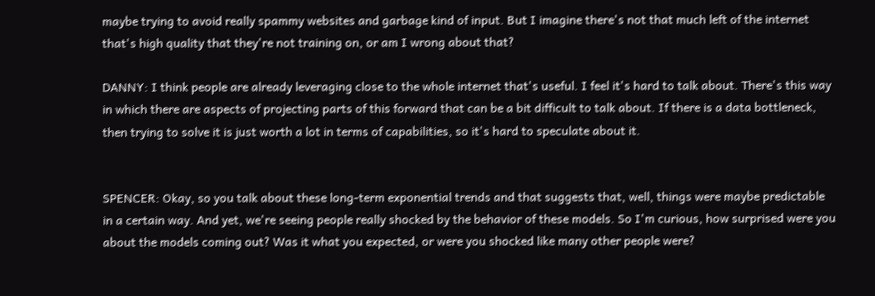maybe trying to avoid really spammy websites and garbage kind of input. But I imagine there's not that much left of the internet that's high quality that they're not training on, or am I wrong about that?

DANNY: I think people are already leveraging close to the whole internet that's useful. I feel it's hard to talk about. There's this way in which there are aspects of projecting parts of this forward that can be a bit difficult to talk about. If there is a data bottleneck, then trying to solve it is just worth a lot in terms of capabilities, so it's hard to speculate about it.


SPENCER: Okay, so you talk about these long-term exponential trends and that suggests that, well, things were maybe predictable in a certain way. And yet, we're seeing people really shocked by the behavior of these models. So I'm curious, how surprised were you about the models coming out? Was it what you expected, or were you shocked like many other people were?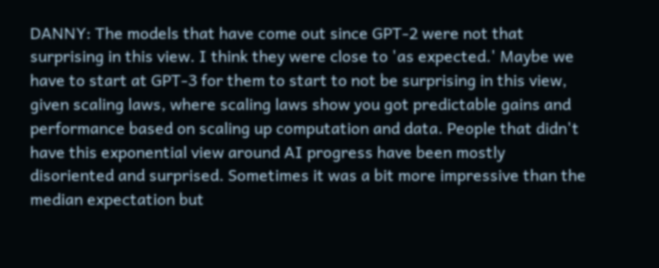DANNY: The models that have come out since GPT-2 were not that surprising in this view. I think they were close to 'as expected.' Maybe we have to start at GPT-3 for them to start to not be surprising in this view, given scaling laws, where scaling laws show you got predictable gains and performance based on scaling up computation and data. People that didn't have this exponential view around AI progress have been mostly disoriented and surprised. Sometimes it was a bit more impressive than the median expectation but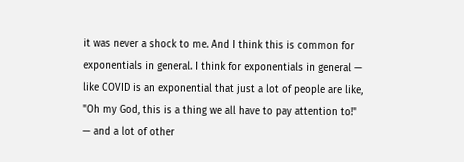it was never a shock to me. And I think this is common for exponentials in general. I think for exponentials in general — like COVID is an exponential that just a lot of people are like, "Oh my God, this is a thing we all have to pay attention to!" — and a lot of other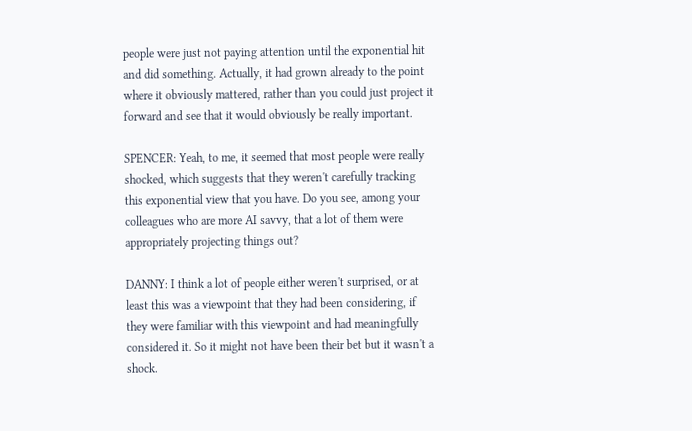people were just not paying attention until the exponential hit and did something. Actually, it had grown already to the point where it obviously mattered, rather than you could just project it forward and see that it would obviously be really important.

SPENCER: Yeah, to me, it seemed that most people were really shocked, which suggests that they weren't carefully tracking this exponential view that you have. Do you see, among your colleagues who are more AI savvy, that a lot of them were appropriately projecting things out?

DANNY: I think a lot of people either weren't surprised, or at least this was a viewpoint that they had been considering, if they were familiar with this viewpoint and had meaningfully considered it. So it might not have been their bet but it wasn't a shock.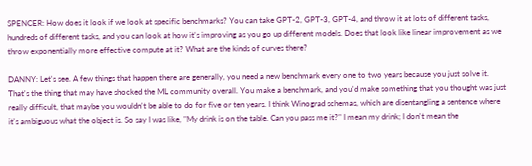SPENCER: How does it look if we look at specific benchmarks? You can take GPT-2, GPT-3, GPT-4, and throw it at lots of different tasks, hundreds of different tasks, and you can look at how it's improving as you go up different models. Does that look like linear improvement as we throw exponentially more effective compute at it? What are the kinds of curves there?

DANNY: Let's see. A few things that happen there are generally, you need a new benchmark every one to two years because you just solve it. That's the thing that may have shocked the ML community overall. You make a benchmark, and you'd make something that you thought was just really difficult, that maybe you wouldn't be able to do for five or ten years. I think Winograd schemas, which are disentangling a sentence where it's ambiguous what the object is. So say I was like, "My drink is on the table. Can you pass me it?" I mean my drink; I don't mean the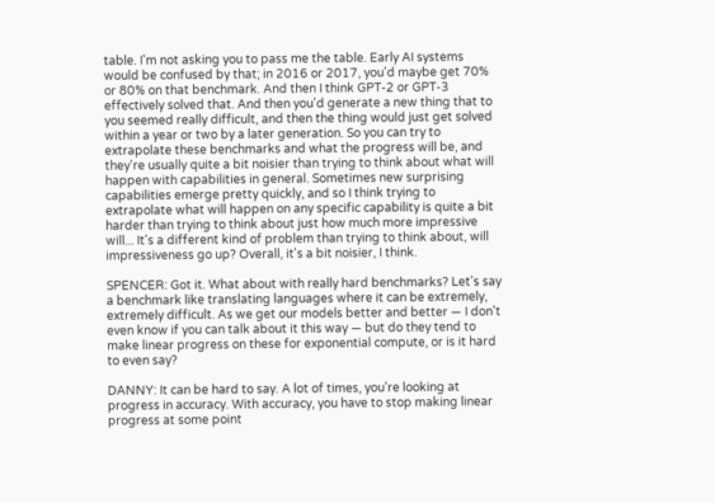table. I'm not asking you to pass me the table. Early AI systems would be confused by that; in 2016 or 2017, you'd maybe get 70% or 80% on that benchmark. And then I think GPT-2 or GPT-3 effectively solved that. And then you'd generate a new thing that to you seemed really difficult, and then the thing would just get solved within a year or two by a later generation. So you can try to extrapolate these benchmarks and what the progress will be, and they're usually quite a bit noisier than trying to think about what will happen with capabilities in general. Sometimes new surprising capabilities emerge pretty quickly, and so I think trying to extrapolate what will happen on any specific capability is quite a bit harder than trying to think about just how much more impressive will... It's a different kind of problem than trying to think about, will impressiveness go up? Overall, it's a bit noisier, I think.

SPENCER: Got it. What about with really hard benchmarks? Let's say a benchmark like translating languages where it can be extremely, extremely difficult. As we get our models better and better — I don't even know if you can talk about it this way — but do they tend to make linear progress on these for exponential compute, or is it hard to even say?

DANNY: It can be hard to say. A lot of times, you're looking at progress in accuracy. With accuracy, you have to stop making linear progress at some point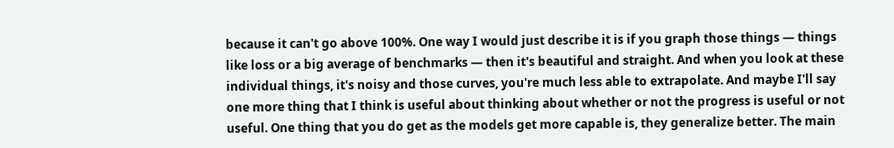because it can't go above 100%. One way I would just describe it is if you graph those things — things like loss or a big average of benchmarks — then it's beautiful and straight. And when you look at these individual things, it's noisy and those curves, you're much less able to extrapolate. And maybe I'll say one more thing that I think is useful about thinking about whether or not the progress is useful or not useful. One thing that you do get as the models get more capable is, they generalize better. The main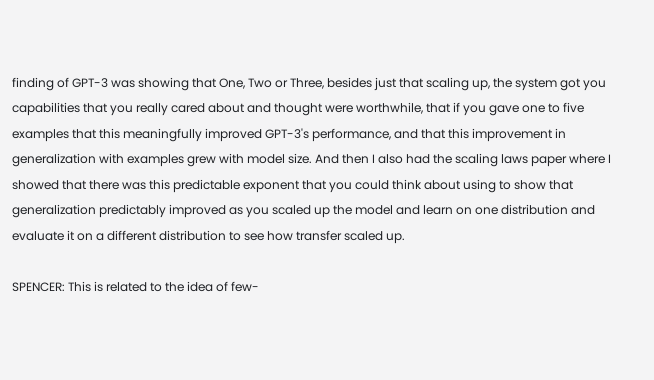finding of GPT-3 was showing that One, Two or Three, besides just that scaling up, the system got you capabilities that you really cared about and thought were worthwhile, that if you gave one to five examples that this meaningfully improved GPT-3's performance, and that this improvement in generalization with examples grew with model size. And then I also had the scaling laws paper where I showed that there was this predictable exponent that you could think about using to show that generalization predictably improved as you scaled up the model and learn on one distribution and evaluate it on a different distribution to see how transfer scaled up.

SPENCER: This is related to the idea of few-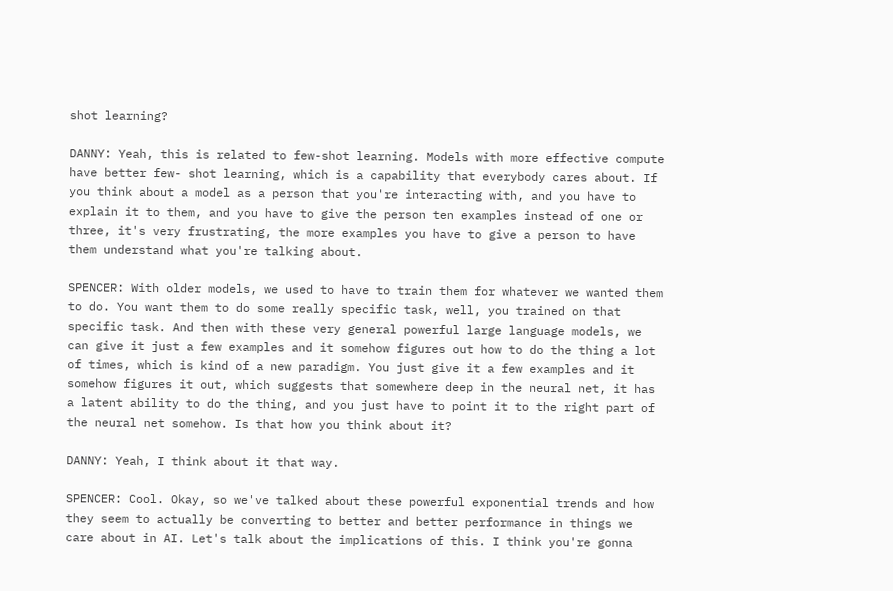shot learning?

DANNY: Yeah, this is related to few-shot learning. Models with more effective compute have better few- shot learning, which is a capability that everybody cares about. If you think about a model as a person that you're interacting with, and you have to explain it to them, and you have to give the person ten examples instead of one or three, it's very frustrating, the more examples you have to give a person to have them understand what you're talking about.

SPENCER: With older models, we used to have to train them for whatever we wanted them to do. You want them to do some really specific task, well, you trained on that specific task. And then with these very general powerful large language models, we can give it just a few examples and it somehow figures out how to do the thing a lot of times, which is kind of a new paradigm. You just give it a few examples and it somehow figures it out, which suggests that somewhere deep in the neural net, it has a latent ability to do the thing, and you just have to point it to the right part of the neural net somehow. Is that how you think about it?

DANNY: Yeah, I think about it that way.

SPENCER: Cool. Okay, so we've talked about these powerful exponential trends and how they seem to actually be converting to better and better performance in things we care about in AI. Let's talk about the implications of this. I think you're gonna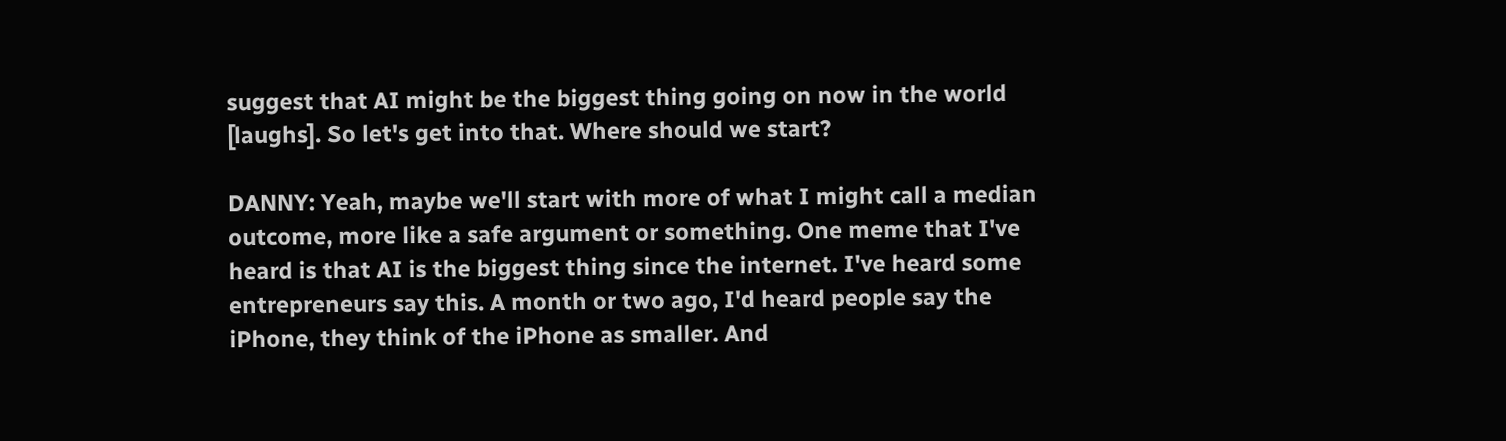suggest that AI might be the biggest thing going on now in the world [laughs]. So let's get into that. Where should we start?

DANNY: Yeah, maybe we'll start with more of what I might call a median outcome, more like a safe argument or something. One meme that I've heard is that AI is the biggest thing since the internet. I've heard some entrepreneurs say this. A month or two ago, I'd heard people say the iPhone, they think of the iPhone as smaller. And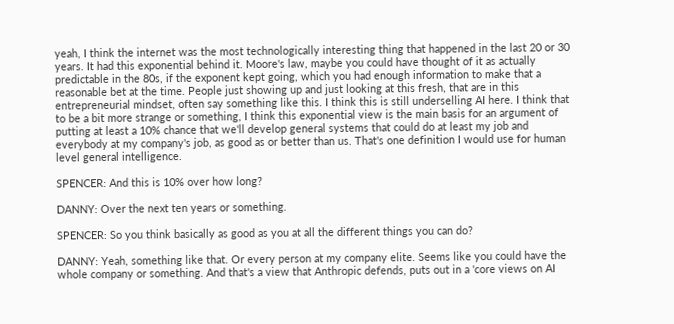yeah, I think the internet was the most technologically interesting thing that happened in the last 20 or 30 years. It had this exponential behind it. Moore's law, maybe you could have thought of it as actually predictable in the 80s, if the exponent kept going, which you had enough information to make that a reasonable bet at the time. People just showing up and just looking at this fresh, that are in this entrepreneurial mindset, often say something like this. I think this is still underselling AI here. I think that to be a bit more strange or something, I think this exponential view is the main basis for an argument of putting at least a 10% chance that we'll develop general systems that could do at least my job and everybody at my company's job, as good as or better than us. That's one definition I would use for human level general intelligence.

SPENCER: And this is 10% over how long?

DANNY: Over the next ten years or something.

SPENCER: So you think basically as good as you at all the different things you can do?

DANNY: Yeah, something like that. Or every person at my company elite. Seems like you could have the whole company or something. And that's a view that Anthropic defends, puts out in a 'core views on AI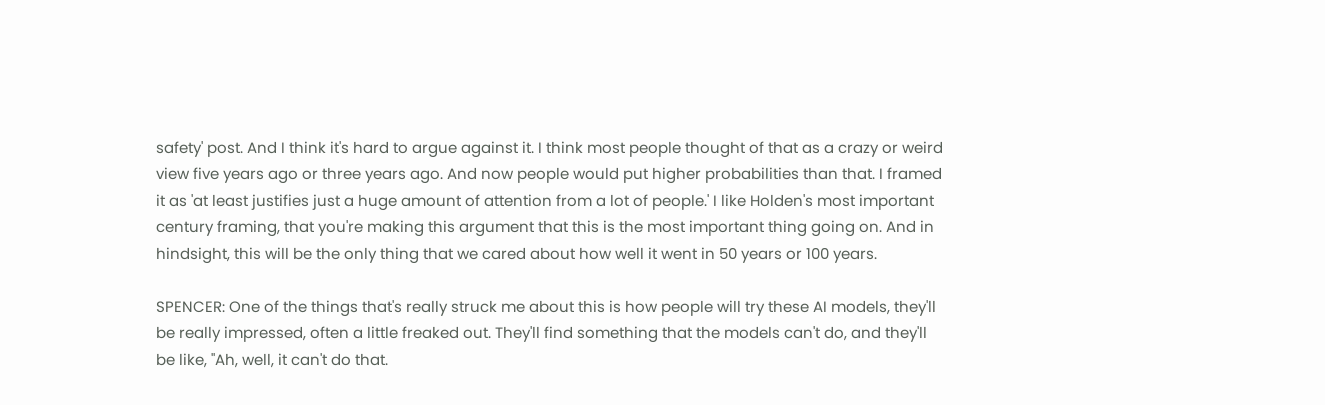safety' post. And I think it's hard to argue against it. I think most people thought of that as a crazy or weird view five years ago or three years ago. And now people would put higher probabilities than that. I framed it as 'at least justifies just a huge amount of attention from a lot of people.' I like Holden's most important century framing, that you're making this argument that this is the most important thing going on. And in hindsight, this will be the only thing that we cared about how well it went in 50 years or 100 years.

SPENCER: One of the things that's really struck me about this is how people will try these AI models, they'll be really impressed, often a little freaked out. They'll find something that the models can't do, and they'll be like, "Ah, well, it can't do that.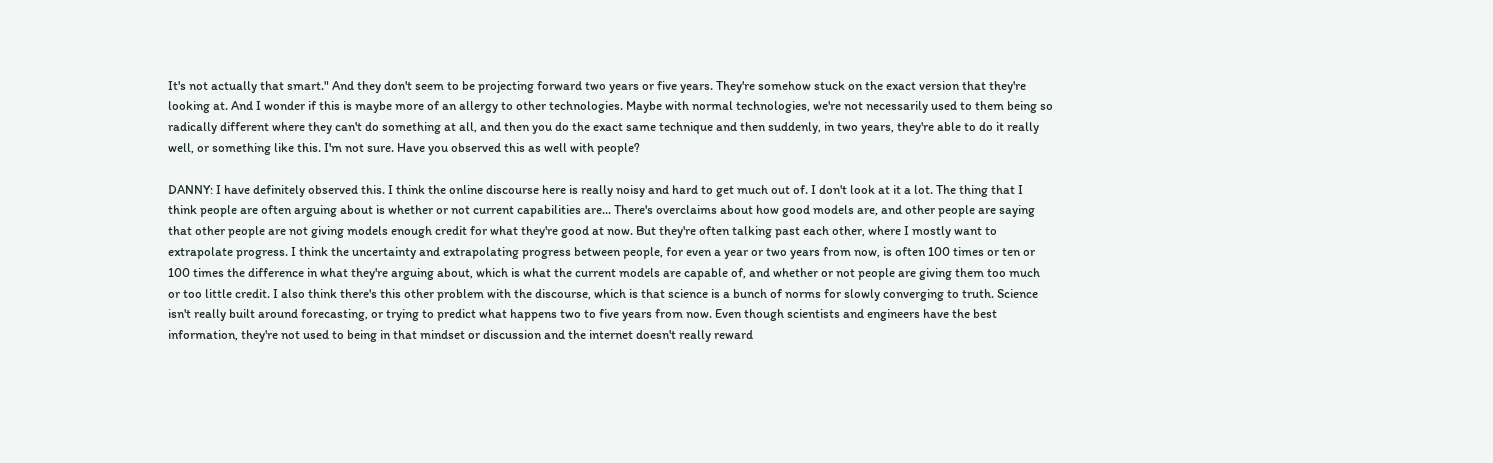It's not actually that smart." And they don't seem to be projecting forward two years or five years. They're somehow stuck on the exact version that they're looking at. And I wonder if this is maybe more of an allergy to other technologies. Maybe with normal technologies, we're not necessarily used to them being so radically different where they can't do something at all, and then you do the exact same technique and then suddenly, in two years, they're able to do it really well, or something like this. I'm not sure. Have you observed this as well with people?

DANNY: I have definitely observed this. I think the online discourse here is really noisy and hard to get much out of. I don't look at it a lot. The thing that I think people are often arguing about is whether or not current capabilities are... There's overclaims about how good models are, and other people are saying that other people are not giving models enough credit for what they're good at now. But they're often talking past each other, where I mostly want to extrapolate progress. I think the uncertainty and extrapolating progress between people, for even a year or two years from now, is often 100 times or ten or 100 times the difference in what they're arguing about, which is what the current models are capable of, and whether or not people are giving them too much or too little credit. I also think there's this other problem with the discourse, which is that science is a bunch of norms for slowly converging to truth. Science isn't really built around forecasting, or trying to predict what happens two to five years from now. Even though scientists and engineers have the best information, they're not used to being in that mindset or discussion and the internet doesn't really reward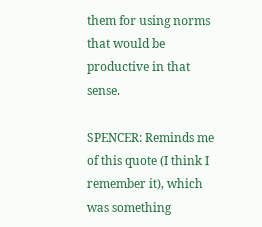them for using norms that would be productive in that sense.

SPENCER: Reminds me of this quote (I think I remember it), which was something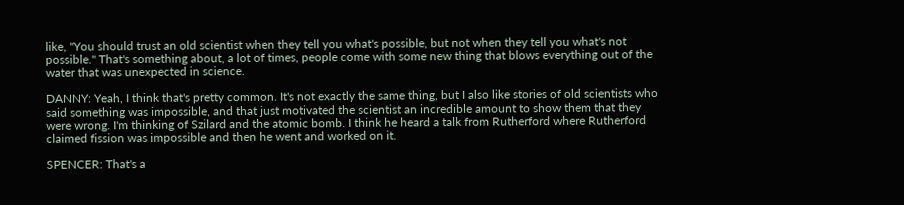like, "You should trust an old scientist when they tell you what's possible, but not when they tell you what's not possible." That's something about, a lot of times, people come with some new thing that blows everything out of the water that was unexpected in science.

DANNY: Yeah, I think that's pretty common. It's not exactly the same thing, but I also like stories of old scientists who said something was impossible, and that just motivated the scientist an incredible amount to show them that they were wrong. I'm thinking of Szilard and the atomic bomb. I think he heard a talk from Rutherford where Rutherford claimed fission was impossible and then he went and worked on it.

SPENCER: That's a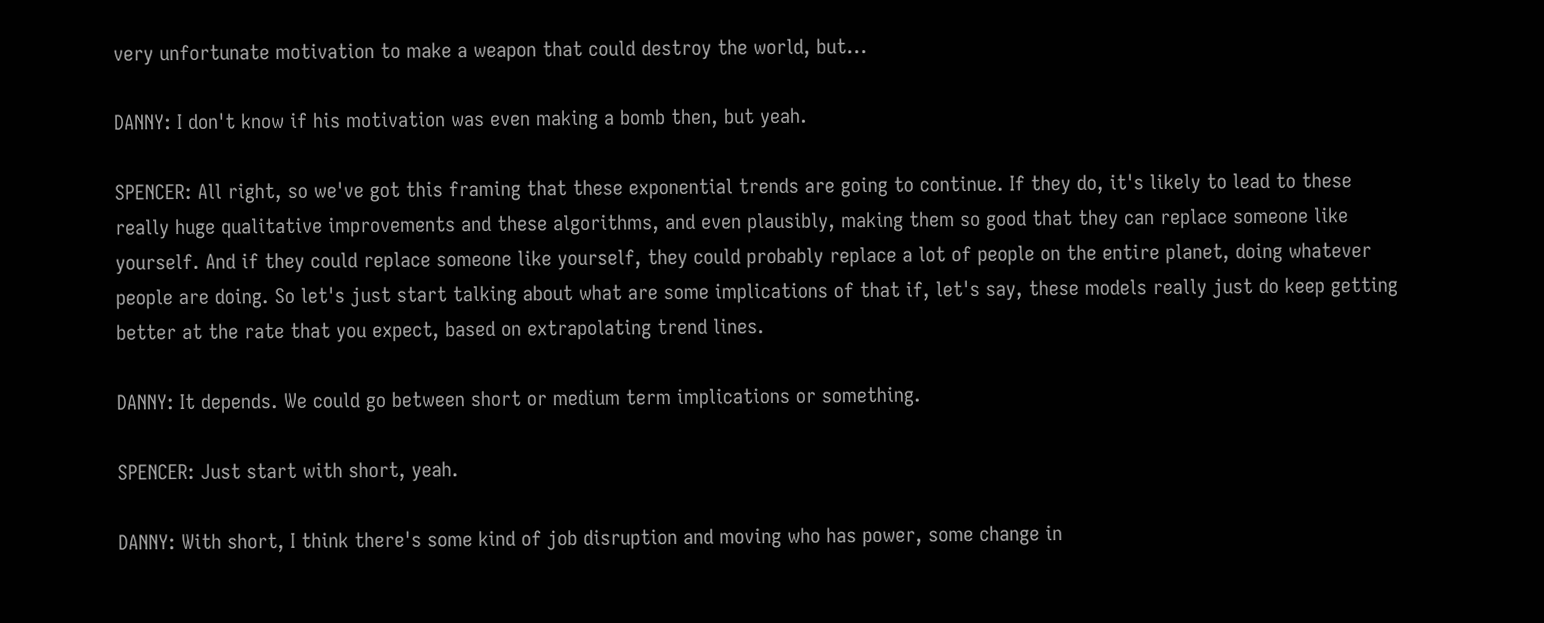very unfortunate motivation to make a weapon that could destroy the world, but...

DANNY: I don't know if his motivation was even making a bomb then, but yeah.

SPENCER: All right, so we've got this framing that these exponential trends are going to continue. If they do, it's likely to lead to these really huge qualitative improvements and these algorithms, and even plausibly, making them so good that they can replace someone like yourself. And if they could replace someone like yourself, they could probably replace a lot of people on the entire planet, doing whatever people are doing. So let's just start talking about what are some implications of that if, let's say, these models really just do keep getting better at the rate that you expect, based on extrapolating trend lines.

DANNY: It depends. We could go between short or medium term implications or something.

SPENCER: Just start with short, yeah.

DANNY: With short, I think there's some kind of job disruption and moving who has power, some change in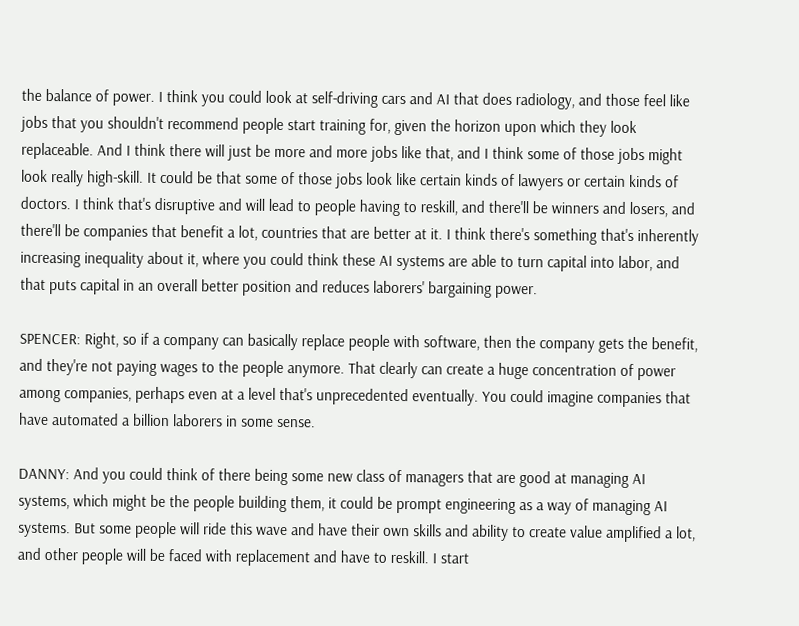the balance of power. I think you could look at self-driving cars and AI that does radiology, and those feel like jobs that you shouldn't recommend people start training for, given the horizon upon which they look replaceable. And I think there will just be more and more jobs like that, and I think some of those jobs might look really high-skill. It could be that some of those jobs look like certain kinds of lawyers or certain kinds of doctors. I think that's disruptive and will lead to people having to reskill, and there'll be winners and losers, and there'll be companies that benefit a lot, countries that are better at it. I think there's something that's inherently increasing inequality about it, where you could think these AI systems are able to turn capital into labor, and that puts capital in an overall better position and reduces laborers' bargaining power.

SPENCER: Right, so if a company can basically replace people with software, then the company gets the benefit, and they're not paying wages to the people anymore. That clearly can create a huge concentration of power among companies, perhaps even at a level that's unprecedented eventually. You could imagine companies that have automated a billion laborers in some sense.

DANNY: And you could think of there being some new class of managers that are good at managing AI systems, which might be the people building them, it could be prompt engineering as a way of managing AI systems. But some people will ride this wave and have their own skills and ability to create value amplified a lot, and other people will be faced with replacement and have to reskill. I start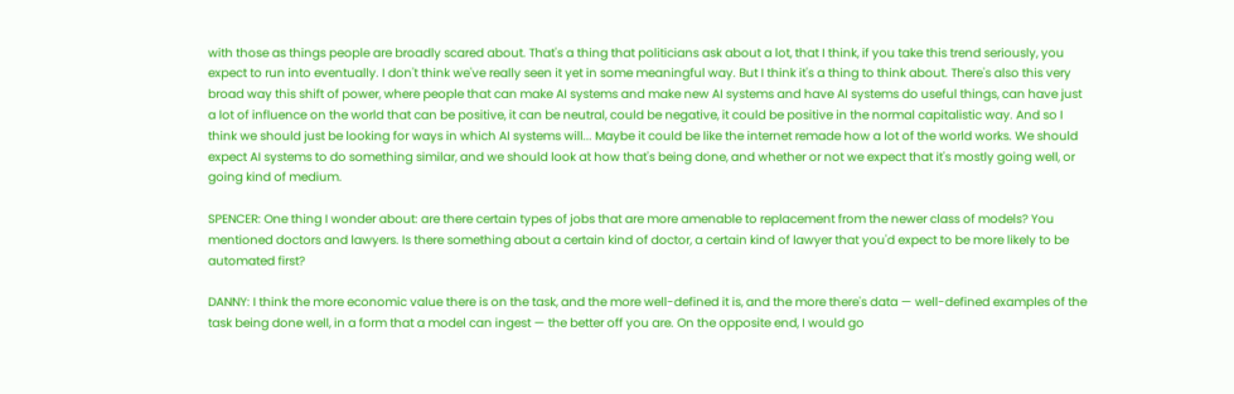with those as things people are broadly scared about. That's a thing that politicians ask about a lot, that I think, if you take this trend seriously, you expect to run into eventually. I don't think we've really seen it yet in some meaningful way. But I think it's a thing to think about. There's also this very broad way this shift of power, where people that can make AI systems and make new AI systems and have AI systems do useful things, can have just a lot of influence on the world that can be positive, it can be neutral, could be negative, it could be positive in the normal capitalistic way. And so I think we should just be looking for ways in which AI systems will... Maybe it could be like the internet remade how a lot of the world works. We should expect AI systems to do something similar, and we should look at how that's being done, and whether or not we expect that it's mostly going well, or going kind of medium.

SPENCER: One thing I wonder about: are there certain types of jobs that are more amenable to replacement from the newer class of models? You mentioned doctors and lawyers. Is there something about a certain kind of doctor, a certain kind of lawyer that you'd expect to be more likely to be automated first?

DANNY: I think the more economic value there is on the task, and the more well-defined it is, and the more there's data — well-defined examples of the task being done well, in a form that a model can ingest — the better off you are. On the opposite end, I would go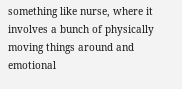something like nurse, where it involves a bunch of physically moving things around and emotional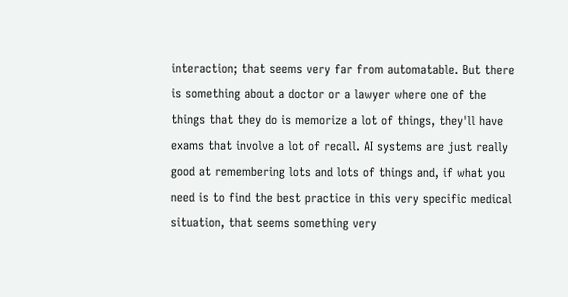interaction; that seems very far from automatable. But there is something about a doctor or a lawyer where one of the things that they do is memorize a lot of things, they'll have exams that involve a lot of recall. AI systems are just really good at remembering lots and lots of things and, if what you need is to find the best practice in this very specific medical situation, that seems something very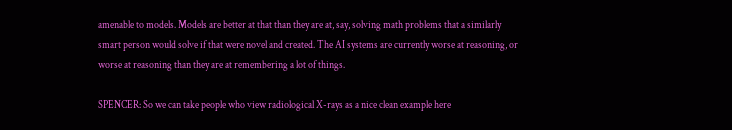amenable to models. Models are better at that than they are at, say, solving math problems that a similarly smart person would solve if that were novel and created. The AI systems are currently worse at reasoning, or worse at reasoning than they are at remembering a lot of things.

SPENCER: So we can take people who view radiological X-rays as a nice clean example here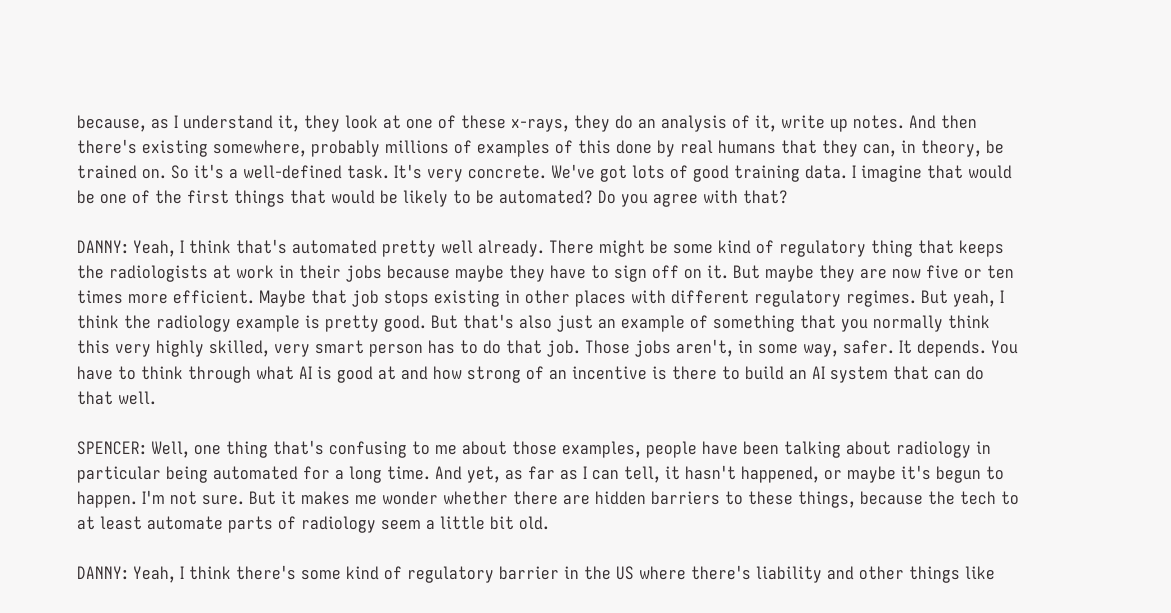because, as I understand it, they look at one of these x-rays, they do an analysis of it, write up notes. And then there's existing somewhere, probably millions of examples of this done by real humans that they can, in theory, be trained on. So it's a well-defined task. It's very concrete. We've got lots of good training data. I imagine that would be one of the first things that would be likely to be automated? Do you agree with that?

DANNY: Yeah, I think that's automated pretty well already. There might be some kind of regulatory thing that keeps the radiologists at work in their jobs because maybe they have to sign off on it. But maybe they are now five or ten times more efficient. Maybe that job stops existing in other places with different regulatory regimes. But yeah, I think the radiology example is pretty good. But that's also just an example of something that you normally think this very highly skilled, very smart person has to do that job. Those jobs aren't, in some way, safer. It depends. You have to think through what AI is good at and how strong of an incentive is there to build an AI system that can do that well.

SPENCER: Well, one thing that's confusing to me about those examples, people have been talking about radiology in particular being automated for a long time. And yet, as far as I can tell, it hasn't happened, or maybe it's begun to happen. I'm not sure. But it makes me wonder whether there are hidden barriers to these things, because the tech to at least automate parts of radiology seem a little bit old.

DANNY: Yeah, I think there's some kind of regulatory barrier in the US where there's liability and other things like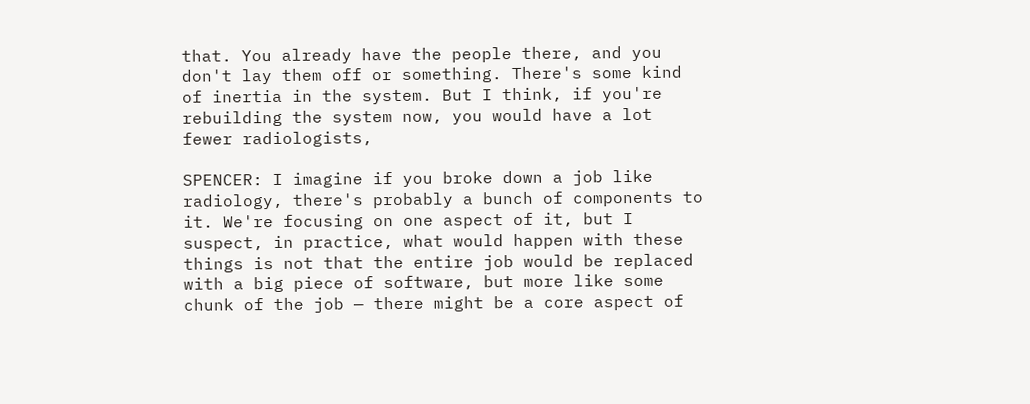that. You already have the people there, and you don't lay them off or something. There's some kind of inertia in the system. But I think, if you're rebuilding the system now, you would have a lot fewer radiologists,

SPENCER: I imagine if you broke down a job like radiology, there's probably a bunch of components to it. We're focusing on one aspect of it, but I suspect, in practice, what would happen with these things is not that the entire job would be replaced with a big piece of software, but more like some chunk of the job — there might be a core aspect of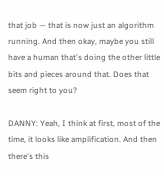that job — that is now just an algorithm running. And then okay, maybe you still have a human that's doing the other little bits and pieces around that. Does that seem right to you?

DANNY: Yeah, I think at first, most of the time, it looks like amplification. And then there's this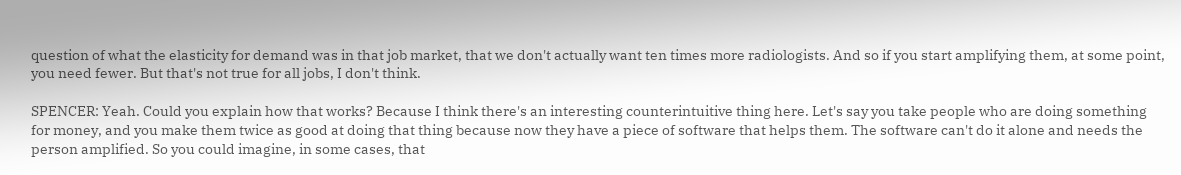question of what the elasticity for demand was in that job market, that we don't actually want ten times more radiologists. And so if you start amplifying them, at some point, you need fewer. But that's not true for all jobs, I don't think.

SPENCER: Yeah. Could you explain how that works? Because I think there's an interesting counterintuitive thing here. Let's say you take people who are doing something for money, and you make them twice as good at doing that thing because now they have a piece of software that helps them. The software can't do it alone and needs the person amplified. So you could imagine, in some cases, that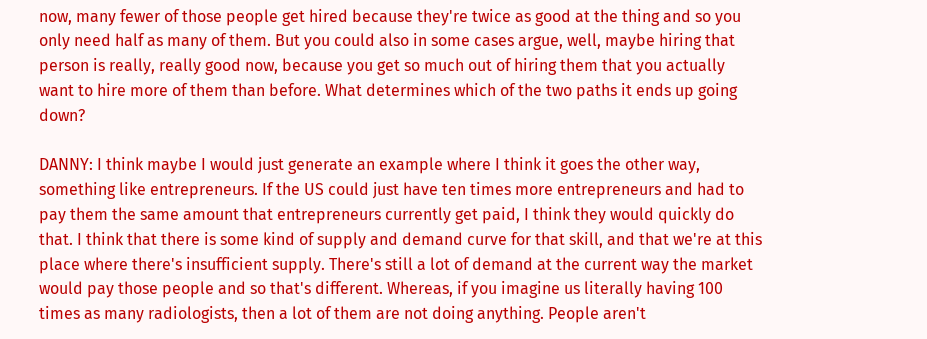now, many fewer of those people get hired because they're twice as good at the thing and so you only need half as many of them. But you could also in some cases argue, well, maybe hiring that person is really, really good now, because you get so much out of hiring them that you actually want to hire more of them than before. What determines which of the two paths it ends up going down?

DANNY: I think maybe I would just generate an example where I think it goes the other way, something like entrepreneurs. If the US could just have ten times more entrepreneurs and had to pay them the same amount that entrepreneurs currently get paid, I think they would quickly do that. I think that there is some kind of supply and demand curve for that skill, and that we're at this place where there's insufficient supply. There's still a lot of demand at the current way the market would pay those people and so that's different. Whereas, if you imagine us literally having 100 times as many radiologists, then a lot of them are not doing anything. People aren't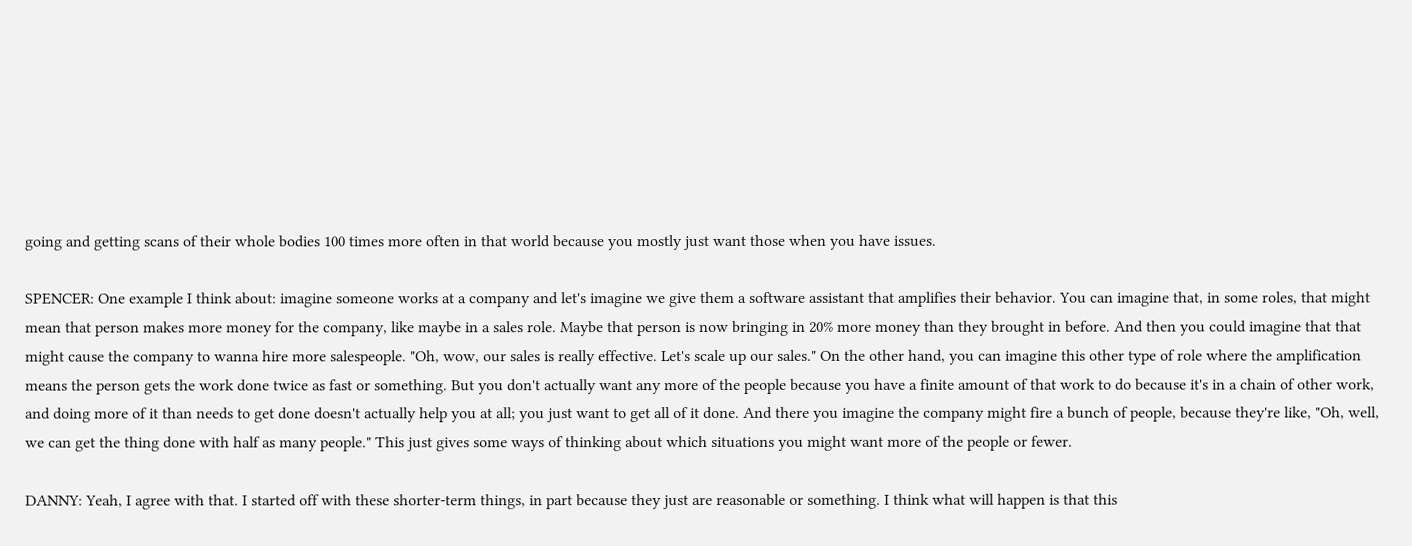going and getting scans of their whole bodies 100 times more often in that world because you mostly just want those when you have issues.

SPENCER: One example I think about: imagine someone works at a company and let's imagine we give them a software assistant that amplifies their behavior. You can imagine that, in some roles, that might mean that person makes more money for the company, like maybe in a sales role. Maybe that person is now bringing in 20% more money than they brought in before. And then you could imagine that that might cause the company to wanna hire more salespeople. "Oh, wow, our sales is really effective. Let's scale up our sales." On the other hand, you can imagine this other type of role where the amplification means the person gets the work done twice as fast or something. But you don't actually want any more of the people because you have a finite amount of that work to do because it's in a chain of other work, and doing more of it than needs to get done doesn't actually help you at all; you just want to get all of it done. And there you imagine the company might fire a bunch of people, because they're like, "Oh, well, we can get the thing done with half as many people." This just gives some ways of thinking about which situations you might want more of the people or fewer.

DANNY: Yeah, I agree with that. I started off with these shorter-term things, in part because they just are reasonable or something. I think what will happen is that this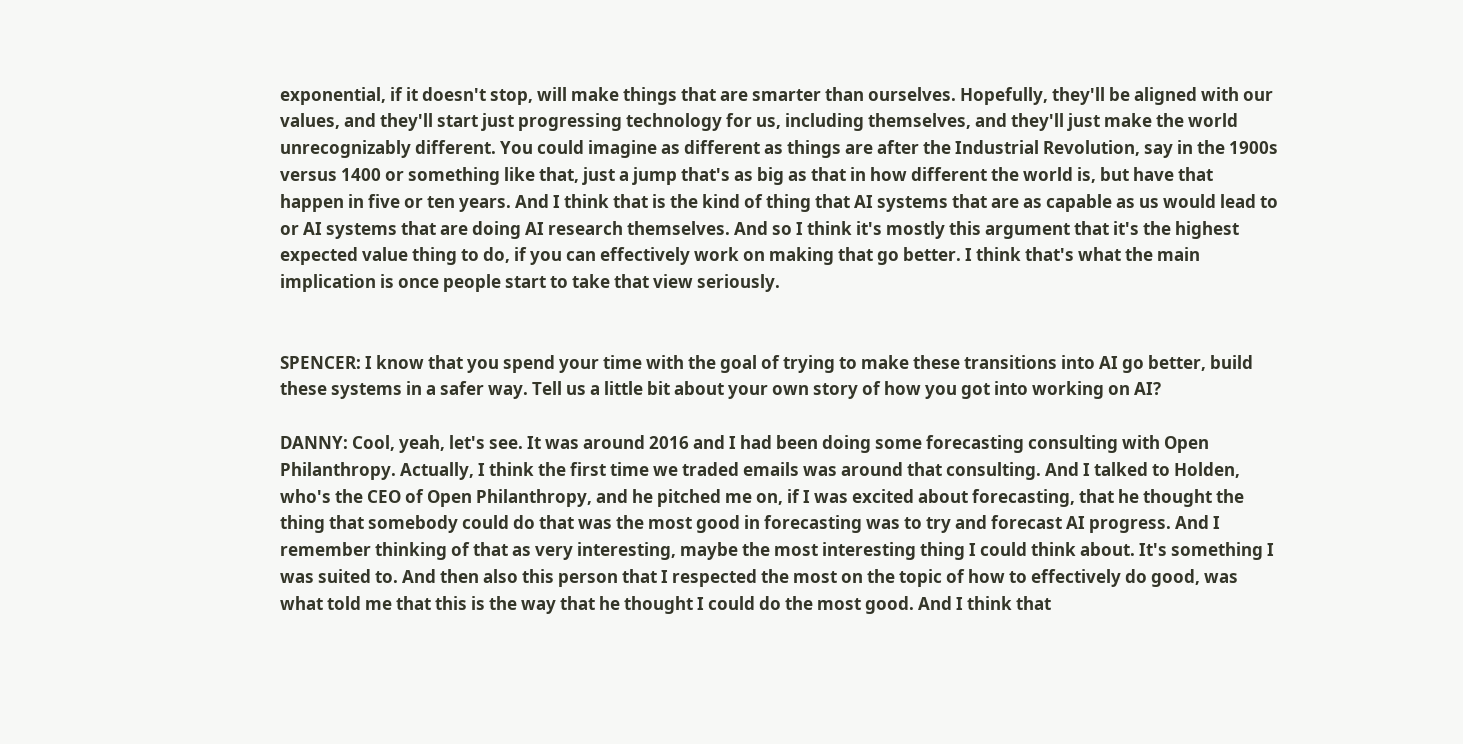exponential, if it doesn't stop, will make things that are smarter than ourselves. Hopefully, they'll be aligned with our values, and they'll start just progressing technology for us, including themselves, and they'll just make the world unrecognizably different. You could imagine as different as things are after the Industrial Revolution, say in the 1900s versus 1400 or something like that, just a jump that's as big as that in how different the world is, but have that happen in five or ten years. And I think that is the kind of thing that AI systems that are as capable as us would lead to or AI systems that are doing AI research themselves. And so I think it's mostly this argument that it's the highest expected value thing to do, if you can effectively work on making that go better. I think that's what the main implication is once people start to take that view seriously.


SPENCER: I know that you spend your time with the goal of trying to make these transitions into AI go better, build these systems in a safer way. Tell us a little bit about your own story of how you got into working on AI?

DANNY: Cool, yeah, let's see. It was around 2016 and I had been doing some forecasting consulting with Open Philanthropy. Actually, I think the first time we traded emails was around that consulting. And I talked to Holden, who's the CEO of Open Philanthropy, and he pitched me on, if I was excited about forecasting, that he thought the thing that somebody could do that was the most good in forecasting was to try and forecast AI progress. And I remember thinking of that as very interesting, maybe the most interesting thing I could think about. It's something I was suited to. And then also this person that I respected the most on the topic of how to effectively do good, was what told me that this is the way that he thought I could do the most good. And I think that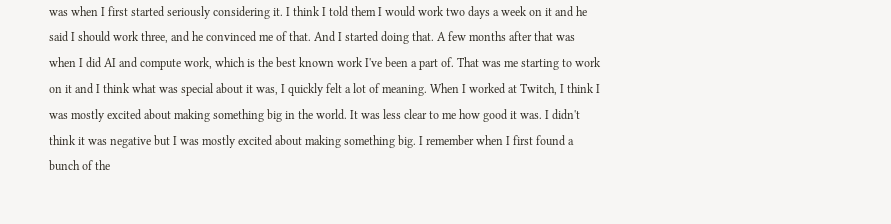was when I first started seriously considering it. I think I told them I would work two days a week on it and he said I should work three, and he convinced me of that. And I started doing that. A few months after that was when I did AI and compute work, which is the best known work I've been a part of. That was me starting to work on it and I think what was special about it was, I quickly felt a lot of meaning. When I worked at Twitch, I think I was mostly excited about making something big in the world. It was less clear to me how good it was. I didn't think it was negative but I was mostly excited about making something big. I remember when I first found a bunch of the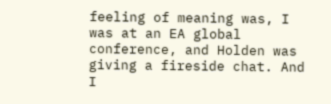feeling of meaning was, I was at an EA global conference, and Holden was giving a fireside chat. And I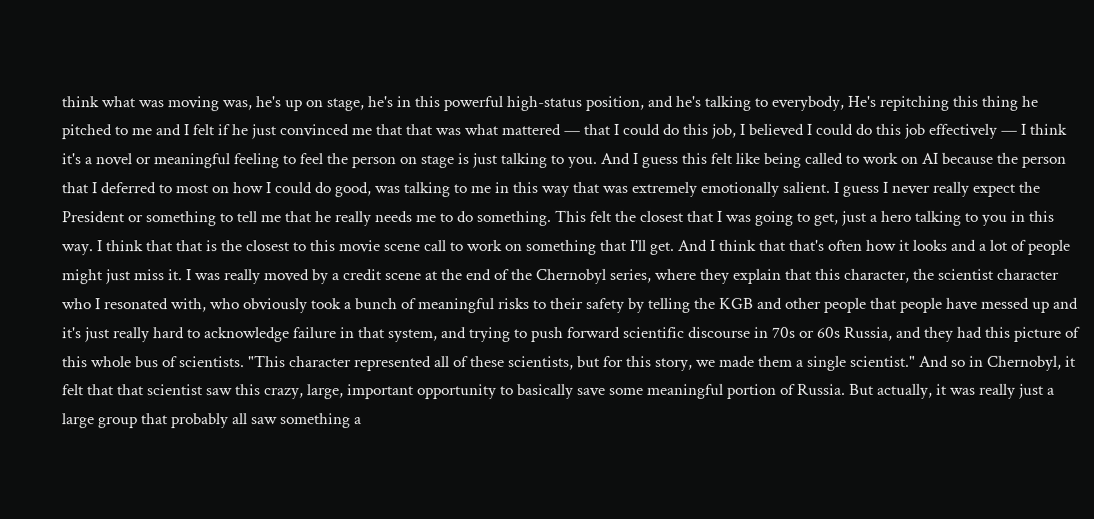think what was moving was, he's up on stage, he's in this powerful high-status position, and he's talking to everybody, He's repitching this thing he pitched to me and I felt if he just convinced me that that was what mattered — that I could do this job, I believed I could do this job effectively — I think it's a novel or meaningful feeling to feel the person on stage is just talking to you. And I guess this felt like being called to work on AI because the person that I deferred to most on how I could do good, was talking to me in this way that was extremely emotionally salient. I guess I never really expect the President or something to tell me that he really needs me to do something. This felt the closest that I was going to get, just a hero talking to you in this way. I think that that is the closest to this movie scene call to work on something that I'll get. And I think that that's often how it looks and a lot of people might just miss it. I was really moved by a credit scene at the end of the Chernobyl series, where they explain that this character, the scientist character who I resonated with, who obviously took a bunch of meaningful risks to their safety by telling the KGB and other people that people have messed up and it's just really hard to acknowledge failure in that system, and trying to push forward scientific discourse in 70s or 60s Russia, and they had this picture of this whole bus of scientists. "This character represented all of these scientists, but for this story, we made them a single scientist." And so in Chernobyl, it felt that that scientist saw this crazy, large, important opportunity to basically save some meaningful portion of Russia. But actually, it was really just a large group that probably all saw something a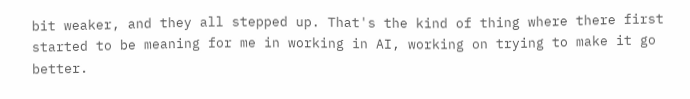bit weaker, and they all stepped up. That's the kind of thing where there first started to be meaning for me in working in AI, working on trying to make it go better.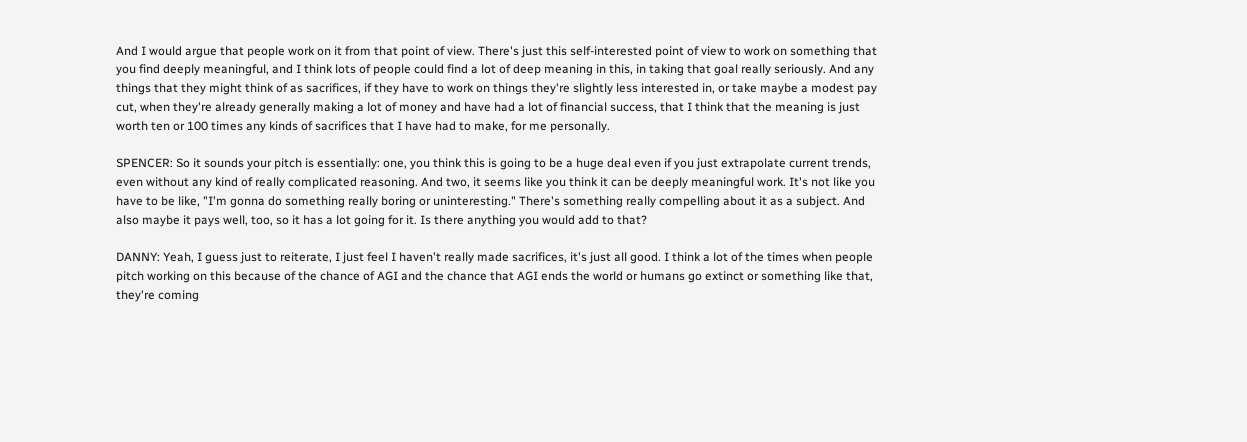And I would argue that people work on it from that point of view. There's just this self-interested point of view to work on something that you find deeply meaningful, and I think lots of people could find a lot of deep meaning in this, in taking that goal really seriously. And any things that they might think of as sacrifices, if they have to work on things they're slightly less interested in, or take maybe a modest pay cut, when they're already generally making a lot of money and have had a lot of financial success, that I think that the meaning is just worth ten or 100 times any kinds of sacrifices that I have had to make, for me personally.

SPENCER: So it sounds your pitch is essentially: one, you think this is going to be a huge deal even if you just extrapolate current trends, even without any kind of really complicated reasoning. And two, it seems like you think it can be deeply meaningful work. It's not like you have to be like, "I'm gonna do something really boring or uninteresting." There's something really compelling about it as a subject. And also maybe it pays well, too, so it has a lot going for it. Is there anything you would add to that?

DANNY: Yeah, I guess just to reiterate, I just feel I haven't really made sacrifices, it's just all good. I think a lot of the times when people pitch working on this because of the chance of AGI and the chance that AGI ends the world or humans go extinct or something like that, they're coming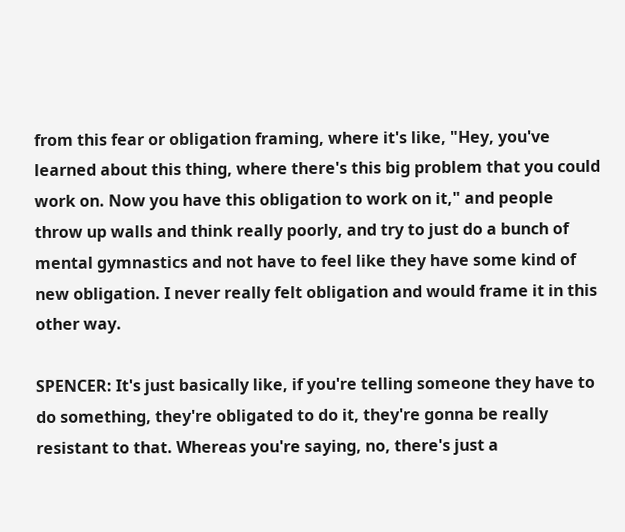from this fear or obligation framing, where it's like, "Hey, you've learned about this thing, where there's this big problem that you could work on. Now you have this obligation to work on it," and people throw up walls and think really poorly, and try to just do a bunch of mental gymnastics and not have to feel like they have some kind of new obligation. I never really felt obligation and would frame it in this other way.

SPENCER: It's just basically like, if you're telling someone they have to do something, they're obligated to do it, they're gonna be really resistant to that. Whereas you're saying, no, there's just a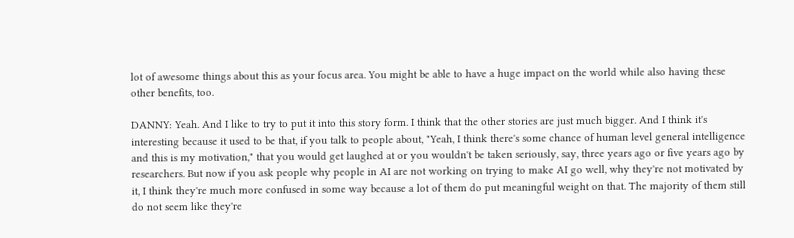lot of awesome things about this as your focus area. You might be able to have a huge impact on the world while also having these other benefits, too.

DANNY: Yeah. And I like to try to put it into this story form. I think that the other stories are just much bigger. And I think it's interesting because it used to be that, if you talk to people about, "Yeah, I think there's some chance of human level general intelligence and this is my motivation," that you would get laughed at or you wouldn't be taken seriously, say, three years ago or five years ago by researchers. But now if you ask people why people in AI are not working on trying to make AI go well, why they're not motivated by it, I think they're much more confused in some way because a lot of them do put meaningful weight on that. The majority of them still do not seem like they're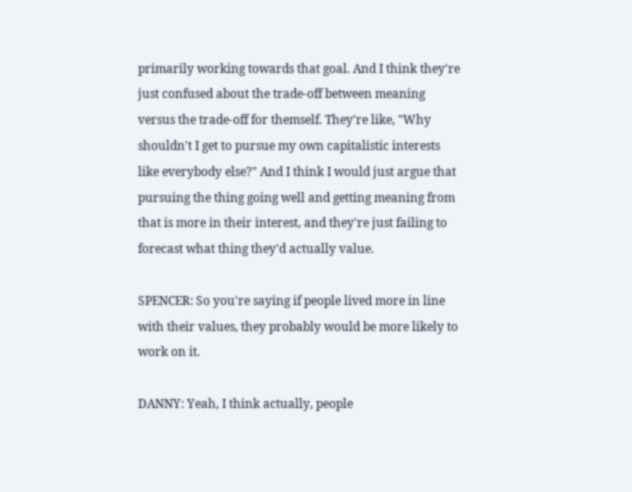primarily working towards that goal. And I think they're just confused about the trade-off between meaning versus the trade-off for themself. They're like, "Why shouldn't I get to pursue my own capitalistic interests like everybody else?" And I think I would just argue that pursuing the thing going well and getting meaning from that is more in their interest, and they're just failing to forecast what thing they'd actually value.

SPENCER: So you're saying if people lived more in line with their values, they probably would be more likely to work on it.

DANNY: Yeah, I think actually, people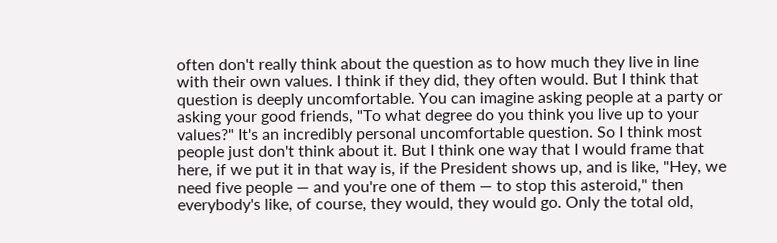often don't really think about the question as to how much they live in line with their own values. I think if they did, they often would. But I think that question is deeply uncomfortable. You can imagine asking people at a party or asking your good friends, "To what degree do you think you live up to your values?" It's an incredibly personal uncomfortable question. So I think most people just don't think about it. But I think one way that I would frame that here, if we put it in that way is, if the President shows up, and is like, "Hey, we need five people — and you're one of them — to stop this asteroid," then everybody's like, of course, they would, they would go. Only the total old,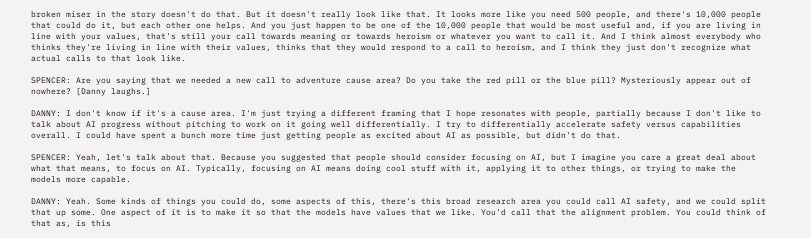broken miser in the story doesn't do that. But it doesn't really look like that. It looks more like you need 500 people, and there's 10,000 people that could do it, but each other one helps. And you just happen to be one of the 10,000 people that would be most useful and, if you are living in line with your values, that's still your call towards meaning or towards heroism or whatever you want to call it. And I think almost everybody who thinks they're living in line with their values, thinks that they would respond to a call to heroism, and I think they just don't recognize what actual calls to that look like.

SPENCER: Are you saying that we needed a new call to adventure cause area? Do you take the red pill or the blue pill? Mysteriously appear out of nowhere? [Danny laughs.]

DANNY: I don't know if it's a cause area. I'm just trying a different framing that I hope resonates with people, partially because I don't like to talk about AI progress without pitching to work on it going well differentially. I try to differentially accelerate safety versus capabilities overall. I could have spent a bunch more time just getting people as excited about AI as possible, but didn't do that.

SPENCER: Yeah, let's talk about that. Because you suggested that people should consider focusing on AI, but I imagine you care a great deal about what that means, to focus on AI. Typically, focusing on AI means doing cool stuff with it, applying it to other things, or trying to make the models more capable.

DANNY: Yeah. Some kinds of things you could do, some aspects of this, there's this broad research area you could call AI safety, and we could split that up some. One aspect of it is to make it so that the models have values that we like. You'd call that the alignment problem. You could think of that as, is this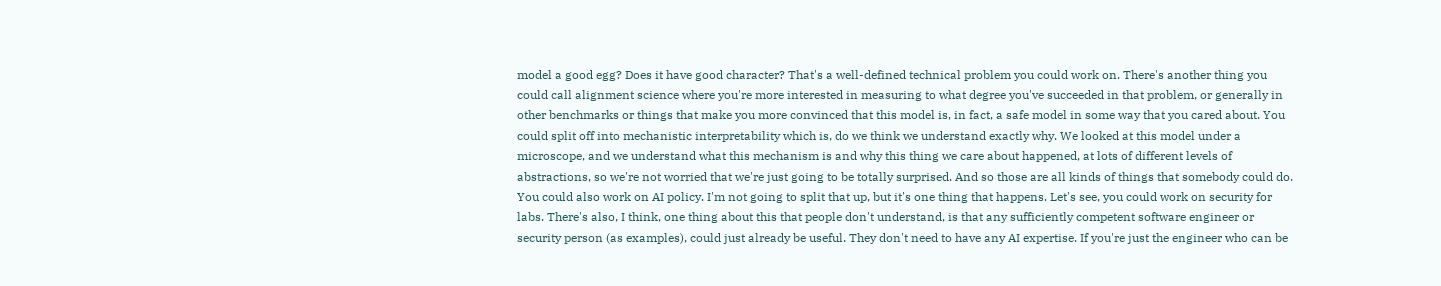model a good egg? Does it have good character? That's a well-defined technical problem you could work on. There's another thing you could call alignment science where you're more interested in measuring to what degree you've succeeded in that problem, or generally in other benchmarks or things that make you more convinced that this model is, in fact, a safe model in some way that you cared about. You could split off into mechanistic interpretability which is, do we think we understand exactly why. We looked at this model under a microscope, and we understand what this mechanism is and why this thing we care about happened, at lots of different levels of abstractions, so we're not worried that we're just going to be totally surprised. And so those are all kinds of things that somebody could do. You could also work on AI policy. I'm not going to split that up, but it's one thing that happens. Let's see, you could work on security for labs. There's also, I think, one thing about this that people don't understand, is that any sufficiently competent software engineer or security person (as examples), could just already be useful. They don't need to have any AI expertise. If you're just the engineer who can be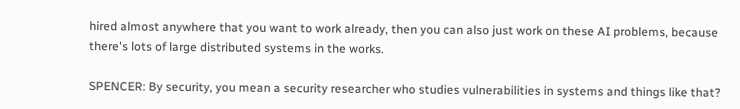hired almost anywhere that you want to work already, then you can also just work on these AI problems, because there's lots of large distributed systems in the works.

SPENCER: By security, you mean a security researcher who studies vulnerabilities in systems and things like that?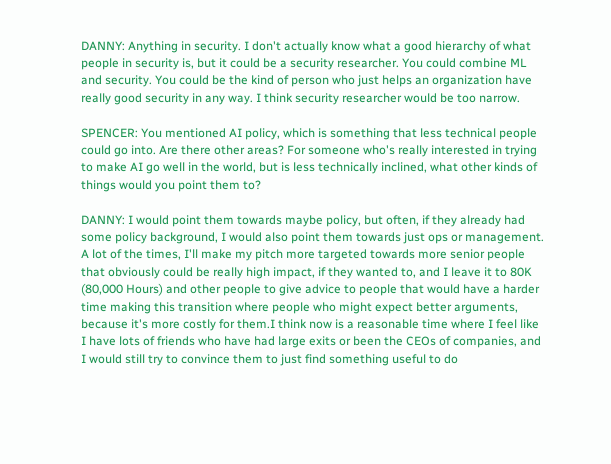DANNY: Anything in security. I don't actually know what a good hierarchy of what people in security is, but it could be a security researcher. You could combine ML and security. You could be the kind of person who just helps an organization have really good security in any way. I think security researcher would be too narrow.

SPENCER: You mentioned AI policy, which is something that less technical people could go into. Are there other areas? For someone who's really interested in trying to make AI go well in the world, but is less technically inclined, what other kinds of things would you point them to?

DANNY: I would point them towards maybe policy, but often, if they already had some policy background, I would also point them towards just ops or management. A lot of the times, I'll make my pitch more targeted towards more senior people that obviously could be really high impact, if they wanted to, and I leave it to 80K (80,000 Hours) and other people to give advice to people that would have a harder time making this transition where people who might expect better arguments, because it's more costly for them.I think now is a reasonable time where I feel like I have lots of friends who have had large exits or been the CEOs of companies, and I would still try to convince them to just find something useful to do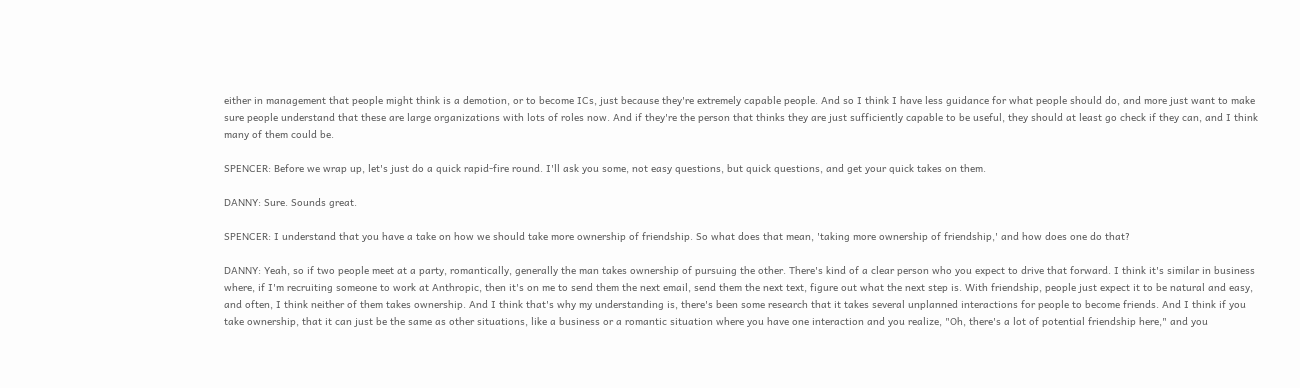either in management that people might think is a demotion, or to become ICs, just because they're extremely capable people. And so I think I have less guidance for what people should do, and more just want to make sure people understand that these are large organizations with lots of roles now. And if they're the person that thinks they are just sufficiently capable to be useful, they should at least go check if they can, and I think many of them could be.

SPENCER: Before we wrap up, let's just do a quick rapid-fire round. I'll ask you some, not easy questions, but quick questions, and get your quick takes on them.

DANNY: Sure. Sounds great.

SPENCER: I understand that you have a take on how we should take more ownership of friendship. So what does that mean, 'taking more ownership of friendship,' and how does one do that?

DANNY: Yeah, so if two people meet at a party, romantically, generally the man takes ownership of pursuing the other. There's kind of a clear person who you expect to drive that forward. I think it's similar in business where, if I'm recruiting someone to work at Anthropic, then it's on me to send them the next email, send them the next text, figure out what the next step is. With friendship, people just expect it to be natural and easy, and often, I think neither of them takes ownership. And I think that's why my understanding is, there's been some research that it takes several unplanned interactions for people to become friends. And I think if you take ownership, that it can just be the same as other situations, like a business or a romantic situation where you have one interaction and you realize, "Oh, there's a lot of potential friendship here," and you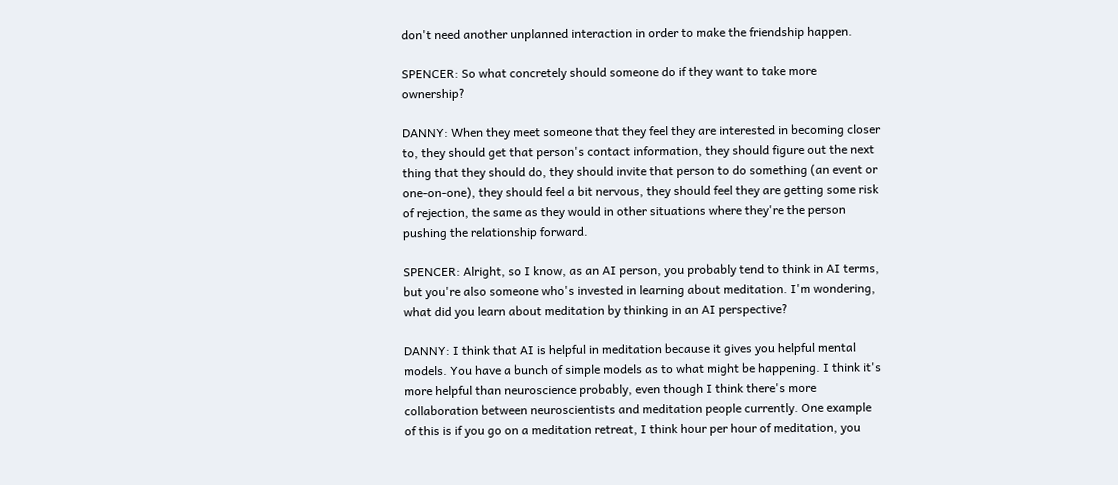don't need another unplanned interaction in order to make the friendship happen.

SPENCER: So what concretely should someone do if they want to take more ownership?

DANNY: When they meet someone that they feel they are interested in becoming closer to, they should get that person's contact information, they should figure out the next thing that they should do, they should invite that person to do something (an event or one-on-one), they should feel a bit nervous, they should feel they are getting some risk of rejection, the same as they would in other situations where they're the person pushing the relationship forward.

SPENCER: Alright, so I know, as an AI person, you probably tend to think in AI terms, but you're also someone who's invested in learning about meditation. I'm wondering, what did you learn about meditation by thinking in an AI perspective?

DANNY: I think that AI is helpful in meditation because it gives you helpful mental models. You have a bunch of simple models as to what might be happening. I think it's more helpful than neuroscience probably, even though I think there's more collaboration between neuroscientists and meditation people currently. One example of this is if you go on a meditation retreat, I think hour per hour of meditation, you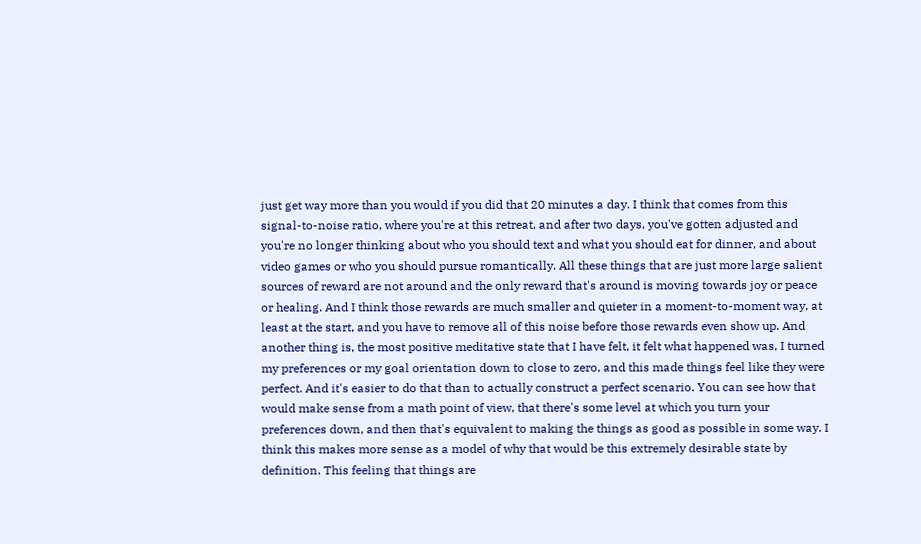just get way more than you would if you did that 20 minutes a day. I think that comes from this signal-to-noise ratio, where you're at this retreat, and after two days, you've gotten adjusted and you're no longer thinking about who you should text and what you should eat for dinner, and about video games or who you should pursue romantically. All these things that are just more large salient sources of reward are not around and the only reward that's around is moving towards joy or peace or healing. And I think those rewards are much smaller and quieter in a moment-to-moment way, at least at the start, and you have to remove all of this noise before those rewards even show up. And another thing is, the most positive meditative state that I have felt, it felt what happened was, I turned my preferences or my goal orientation down to close to zero, and this made things feel like they were perfect. And it's easier to do that than to actually construct a perfect scenario. You can see how that would make sense from a math point of view, that there's some level at which you turn your preferences down, and then that's equivalent to making the things as good as possible in some way. I think this makes more sense as a model of why that would be this extremely desirable state by definition. This feeling that things are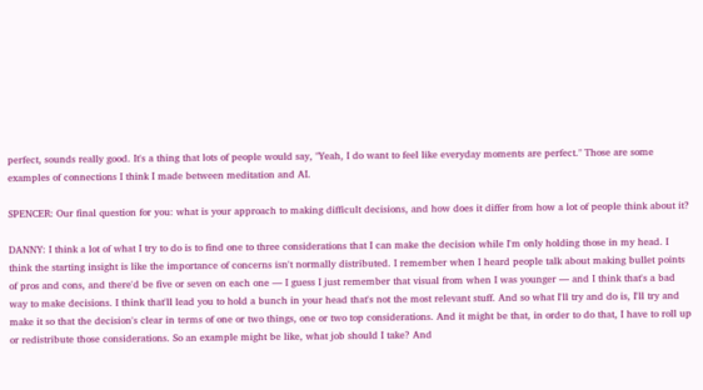perfect, sounds really good. It's a thing that lots of people would say, "Yeah, I do want to feel like everyday moments are perfect." Those are some examples of connections I think I made between meditation and AI.

SPENCER: Our final question for you: what is your approach to making difficult decisions, and how does it differ from how a lot of people think about it?

DANNY: I think a lot of what I try to do is to find one to three considerations that I can make the decision while I'm only holding those in my head. I think the starting insight is like the importance of concerns isn't normally distributed. I remember when I heard people talk about making bullet points of pros and cons, and there'd be five or seven on each one — I guess I just remember that visual from when I was younger — and I think that's a bad way to make decisions. I think that'll lead you to hold a bunch in your head that's not the most relevant stuff. And so what I'll try and do is, I'll try and make it so that the decision's clear in terms of one or two things, one or two top considerations. And it might be that, in order to do that, I have to roll up or redistribute those considerations. So an example might be like, what job should I take? And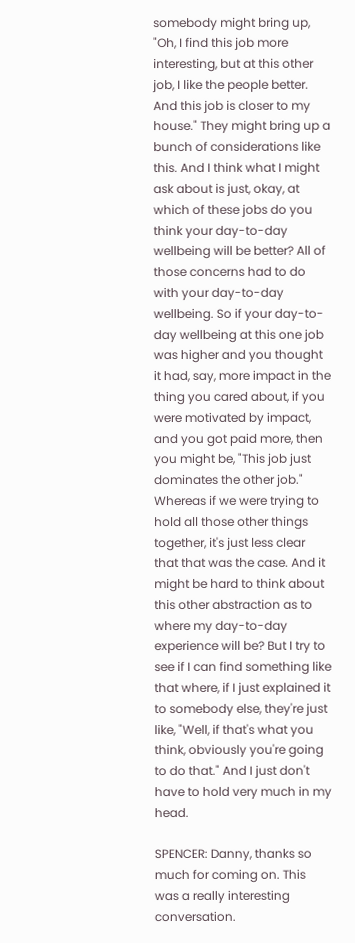somebody might bring up, "Oh, I find this job more interesting, but at this other job, I like the people better. And this job is closer to my house." They might bring up a bunch of considerations like this. And I think what I might ask about is just, okay, at which of these jobs do you think your day-to-day wellbeing will be better? All of those concerns had to do with your day-to-day wellbeing. So if your day-to-day wellbeing at this one job was higher and you thought it had, say, more impact in the thing you cared about, if you were motivated by impact, and you got paid more, then you might be, "This job just dominates the other job." Whereas if we were trying to hold all those other things together, it's just less clear that that was the case. And it might be hard to think about this other abstraction as to where my day-to-day experience will be? But I try to see if I can find something like that where, if I just explained it to somebody else, they're just like, "Well, if that's what you think, obviously you're going to do that." And I just don't have to hold very much in my head.

SPENCER: Danny, thanks so much for coming on. This was a really interesting conversation.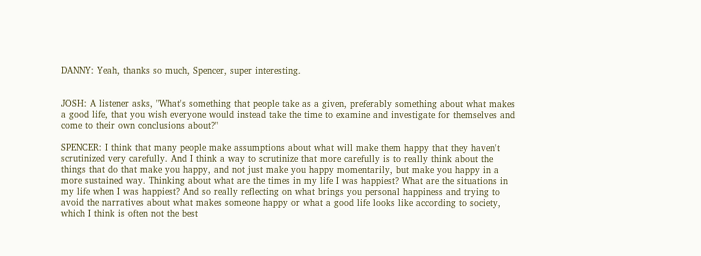DANNY: Yeah, thanks so much, Spencer, super interesting.


JOSH: A listener asks, "What's something that people take as a given, preferably something about what makes a good life, that you wish everyone would instead take the time to examine and investigate for themselves and come to their own conclusions about?"

SPENCER: I think that many people make assumptions about what will make them happy that they haven't scrutinized very carefully. And I think a way to scrutinize that more carefully is to really think about the things that do that make you happy, and not just make you happy momentarily, but make you happy in a more sustained way. Thinking about what are the times in my life I was happiest? What are the situations in my life when I was happiest? And so really reflecting on what brings you personal happiness and trying to avoid the narratives about what makes someone happy or what a good life looks like according to society, which I think is often not the best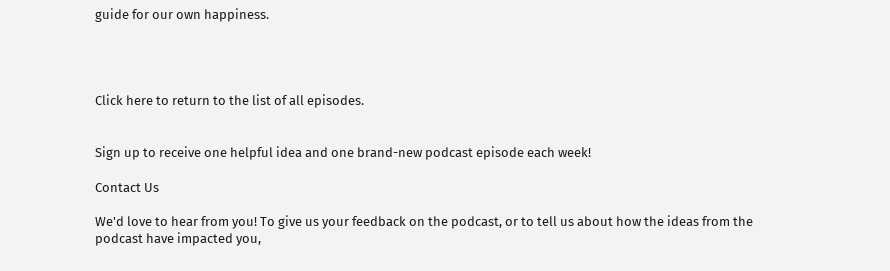guide for our own happiness.




Click here to return to the list of all episodes.


Sign up to receive one helpful idea and one brand-new podcast episode each week!

Contact Us

We'd love to hear from you! To give us your feedback on the podcast, or to tell us about how the ideas from the podcast have impacted you,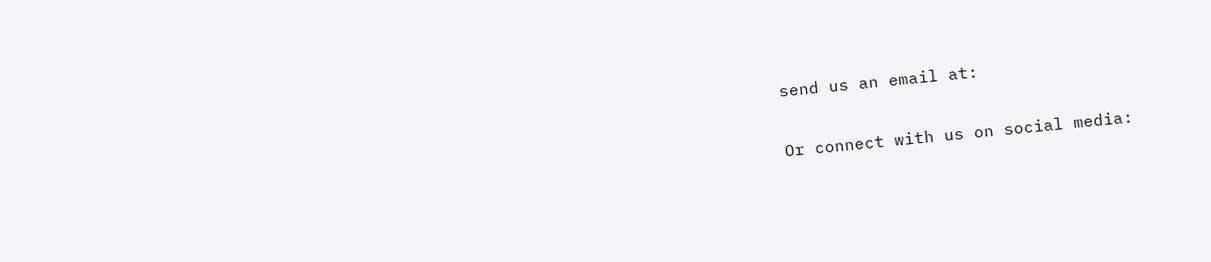send us an email at:

Or connect with us on social media: